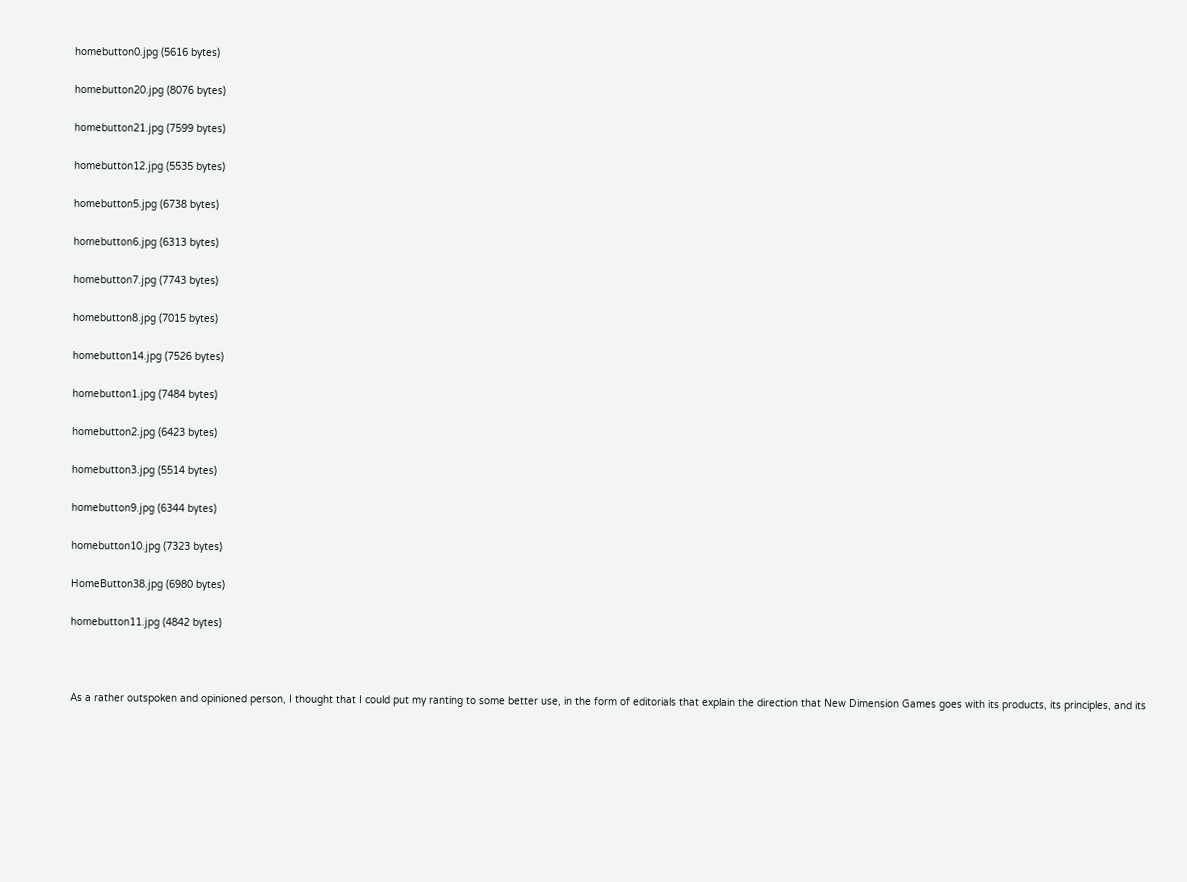homebutton0.jpg (5616 bytes)

homebutton20.jpg (8076 bytes)

homebutton21.jpg (7599 bytes)

homebutton12.jpg (5535 bytes)

homebutton5.jpg (6738 bytes)

homebutton6.jpg (6313 bytes)

homebutton7.jpg (7743 bytes)

homebutton8.jpg (7015 bytes)

homebutton14.jpg (7526 bytes)

homebutton1.jpg (7484 bytes)

homebutton2.jpg (6423 bytes)

homebutton3.jpg (5514 bytes)

homebutton9.jpg (6344 bytes)

homebutton10.jpg (7323 bytes)

HomeButton38.jpg (6980 bytes)

homebutton11.jpg (4842 bytes)



As a rather outspoken and opinioned person, I thought that I could put my ranting to some better use, in the form of editorials that explain the direction that New Dimension Games goes with its products, its principles, and its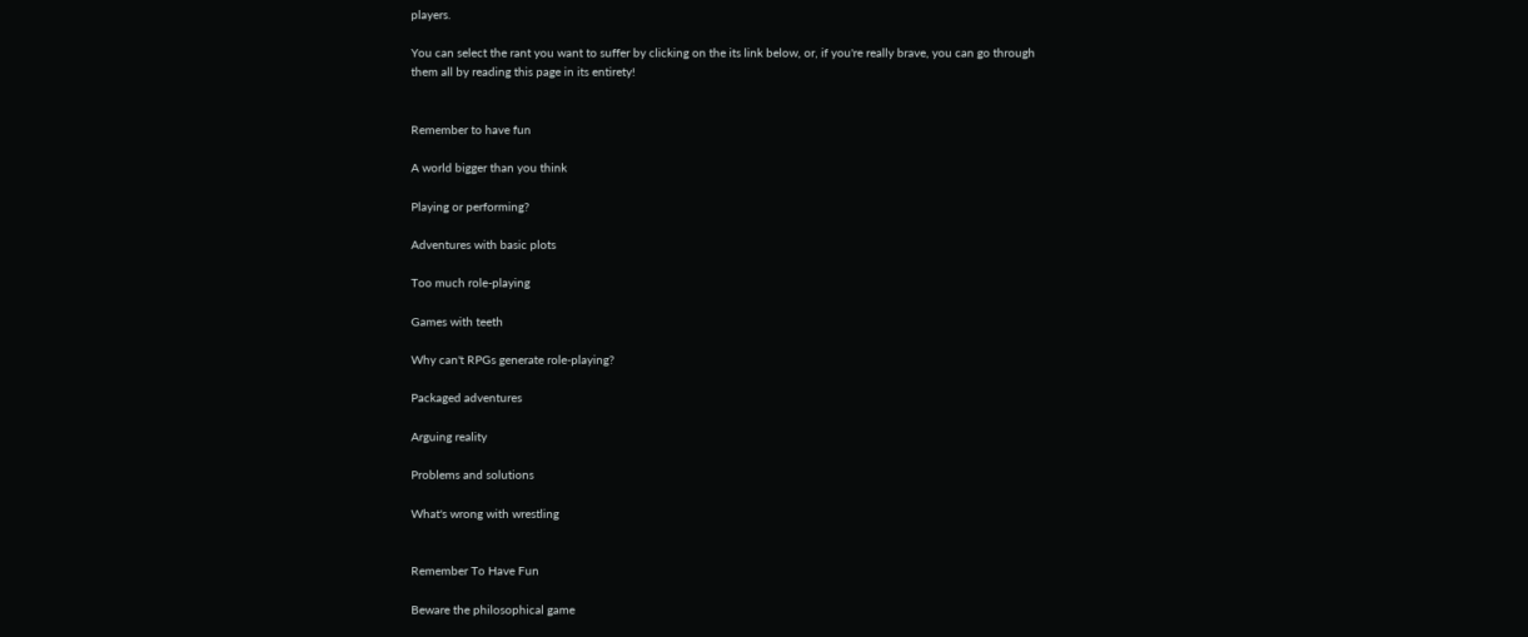players.

You can select the rant you want to suffer by clicking on the its link below, or, if you're really brave, you can go through them all by reading this page in its entirety!


Remember to have fun

A world bigger than you think

Playing or performing?

Adventures with basic plots

Too much role-playing

Games with teeth

Why can't RPGs generate role-playing?

Packaged adventures

Arguing reality

Problems and solutions

What's wrong with wrestling


Remember To Have Fun

Beware the philosophical game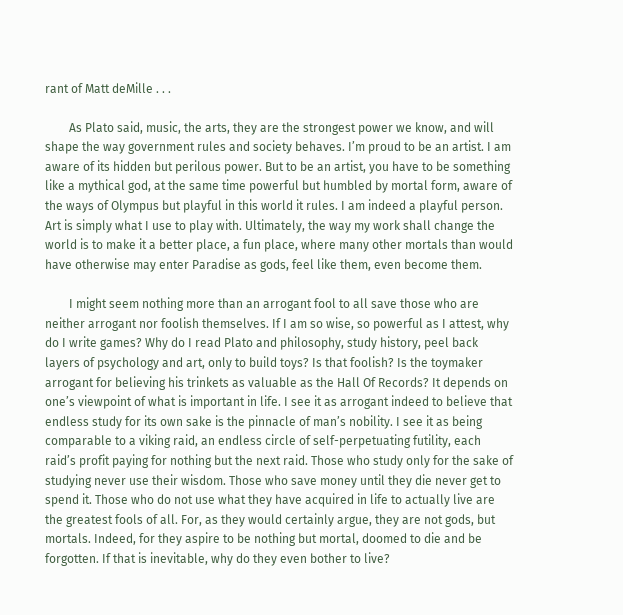rant of Matt deMille . . .

        As Plato said, music, the arts, they are the strongest power we know, and will shape the way government rules and society behaves. I’m proud to be an artist. I am aware of its hidden but perilous power. But to be an artist, you have to be something like a mythical god, at the same time powerful but humbled by mortal form, aware of the ways of Olympus but playful in this world it rules. I am indeed a playful person. Art is simply what I use to play with. Ultimately, the way my work shall change the world is to make it a better place, a fun place, where many other mortals than would have otherwise may enter Paradise as gods, feel like them, even become them.

        I might seem nothing more than an arrogant fool to all save those who are neither arrogant nor foolish themselves. If I am so wise, so powerful as I attest, why do I write games? Why do I read Plato and philosophy, study history, peel back layers of psychology and art, only to build toys? Is that foolish? Is the toymaker arrogant for believing his trinkets as valuable as the Hall Of Records? It depends on one’s viewpoint of what is important in life. I see it as arrogant indeed to believe that endless study for its own sake is the pinnacle of man’s nobility. I see it as being comparable to a viking raid, an endless circle of self-perpetuating futility, each raid’s profit paying for nothing but the next raid. Those who study only for the sake of studying never use their wisdom. Those who save money until they die never get to spend it. Those who do not use what they have acquired in life to actually live are the greatest fools of all. For, as they would certainly argue, they are not gods, but mortals. Indeed, for they aspire to be nothing but mortal, doomed to die and be forgotten. If that is inevitable, why do they even bother to live?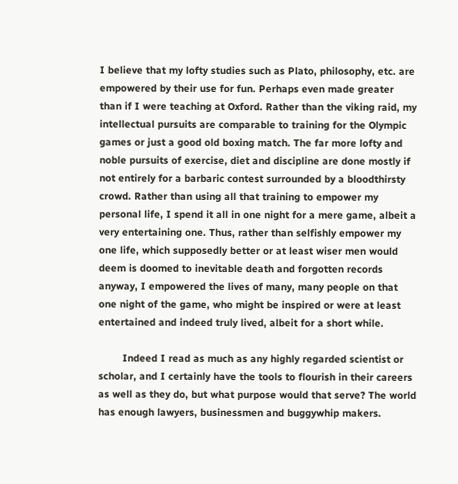I believe that my lofty studies such as Plato, philosophy, etc. are empowered by their use for fun. Perhaps even made greater than if I were teaching at Oxford. Rather than the viking raid, my intellectual pursuits are comparable to training for the Olympic games or just a good old boxing match. The far more lofty and noble pursuits of exercise, diet and discipline are done mostly if not entirely for a barbaric contest surrounded by a bloodthirsty crowd. Rather than using all that training to empower my personal life, I spend it all in one night for a mere game, albeit a very entertaining one. Thus, rather than selfishly empower my one life, which supposedly better or at least wiser men would deem is doomed to inevitable death and forgotten records anyway, I empowered the lives of many, many people on that one night of the game, who might be inspired or were at least entertained and indeed truly lived, albeit for a short while.

        Indeed I read as much as any highly regarded scientist or scholar, and I certainly have the tools to flourish in their careers as well as they do, but what purpose would that serve? The world has enough lawyers, businessmen and buggywhip makers.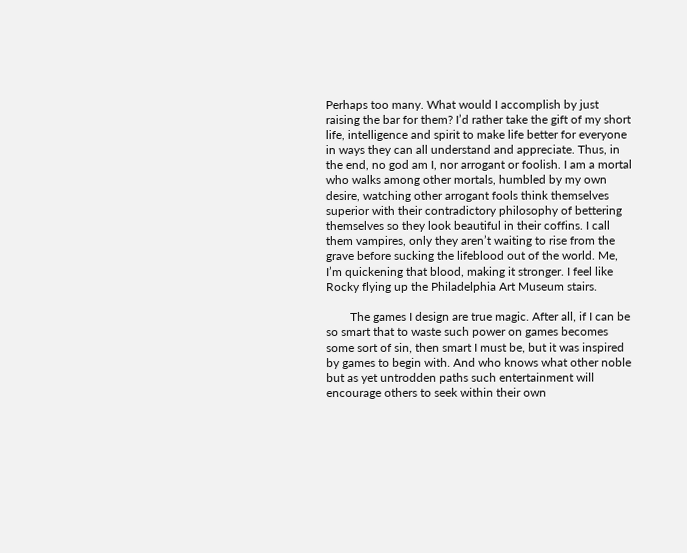Perhaps too many. What would I accomplish by just raising the bar for them? I’d rather take the gift of my short life, intelligence and spirit to make life better for everyone in ways they can all understand and appreciate. Thus, in the end, no god am I, nor arrogant or foolish. I am a mortal who walks among other mortals, humbled by my own desire, watching other arrogant fools think themselves superior with their contradictory philosophy of bettering themselves so they look beautiful in their coffins. I call them vampires, only they aren’t waiting to rise from the grave before sucking the lifeblood out of the world. Me, I’m quickening that blood, making it stronger. I feel like Rocky flying up the Philadelphia Art Museum stairs.

        The games I design are true magic. After all, if I can be so smart that to waste such power on games becomes some sort of sin, then smart I must be, but it was inspired by games to begin with. And who knows what other noble but as yet untrodden paths such entertainment will encourage others to seek within their own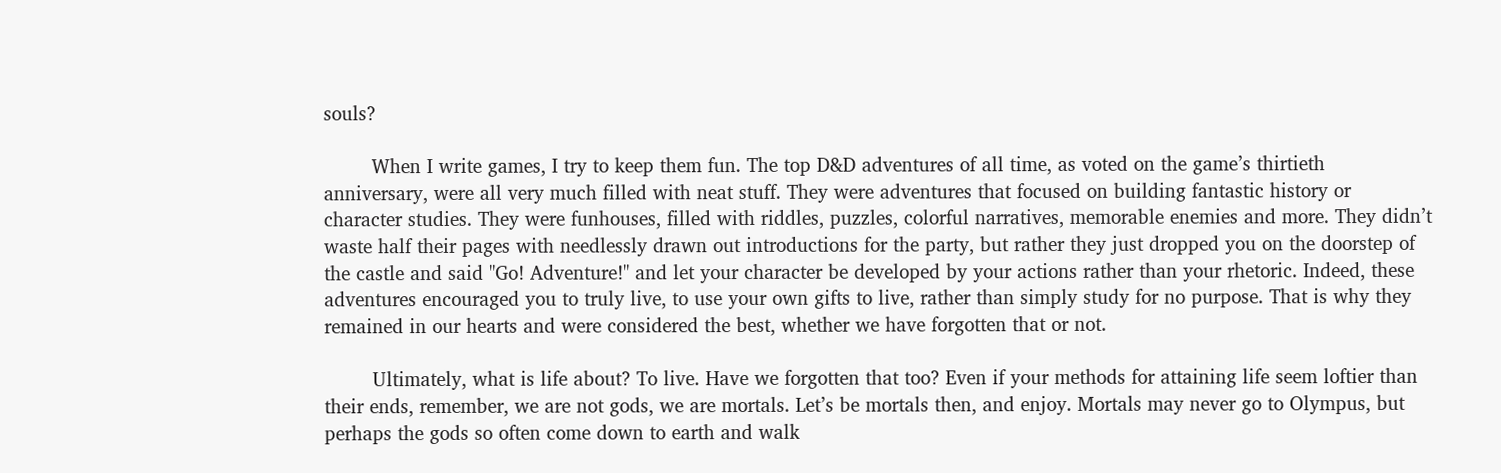souls?

        When I write games, I try to keep them fun. The top D&D adventures of all time, as voted on the game’s thirtieth anniversary, were all very much filled with neat stuff. They were adventures that focused on building fantastic history or character studies. They were funhouses, filled with riddles, puzzles, colorful narratives, memorable enemies and more. They didn’t waste half their pages with needlessly drawn out introductions for the party, but rather they just dropped you on the doorstep of the castle and said "Go! Adventure!" and let your character be developed by your actions rather than your rhetoric. Indeed, these adventures encouraged you to truly live, to use your own gifts to live, rather than simply study for no purpose. That is why they remained in our hearts and were considered the best, whether we have forgotten that or not.

        Ultimately, what is life about? To live. Have we forgotten that too? Even if your methods for attaining life seem loftier than their ends, remember, we are not gods, we are mortals. Let’s be mortals then, and enjoy. Mortals may never go to Olympus, but perhaps the gods so often come down to earth and walk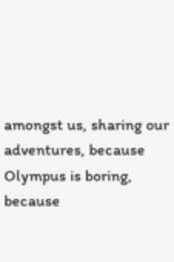amongst us, sharing our adventures, because Olympus is boring, because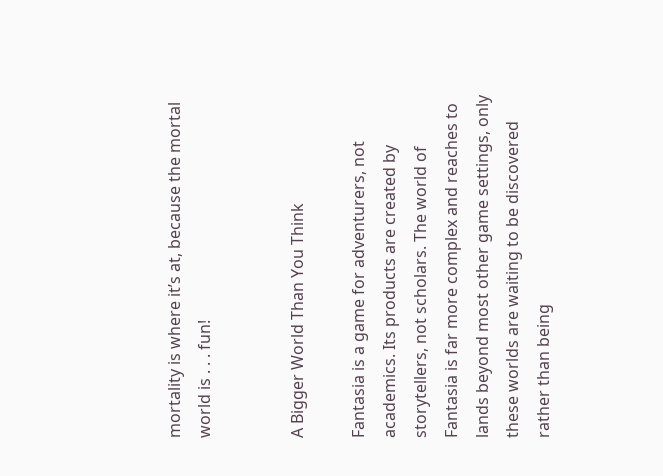mortality is where it’s at, because the mortal world is . . . fun!


A Bigger World Than You Think

Fantasia is a game for adventurers, not academics. Its products are created by storytellers, not scholars. The world of Fantasia is far more complex and reaches to lands beyond most other game settings, only these worlds are waiting to be discovered rather than being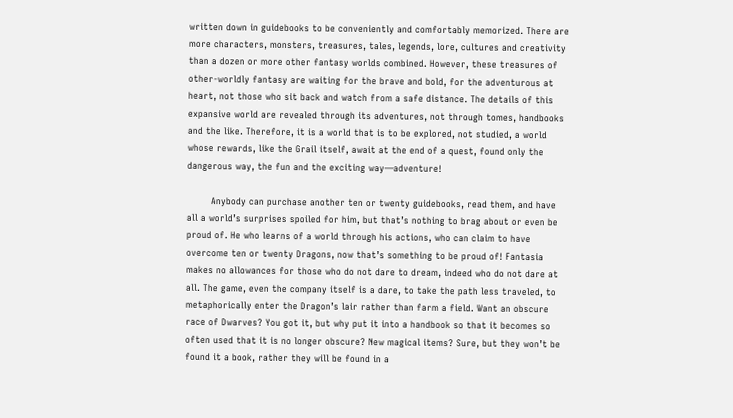written down in guidebooks to be conveniently and comfortably memorized. There are more characters, monsters, treasures, tales, legends, lore, cultures and creativity than a dozen or more other fantasy worlds combined. However, these treasures of other-worldly fantasy are waiting for the brave and bold, for the adventurous at heart, not those who sit back and watch from a safe distance. The details of this expansive world are revealed through its adventures, not through tomes, handbooks and the like. Therefore, it is a world that is to be explored, not studied, a world whose rewards, like the Grail itself, await at the end of a quest, found only the dangerous way, the fun and the exciting way—adventure!

        Anybody can purchase another ten or twenty guidebooks, read them, and have all a world’s surprises spoiled for him, but that’s nothing to brag about or even be proud of. He who learns of a world through his actions, who can claim to have overcome ten or twenty Dragons, now that’s something to be proud of! Fantasia makes no allowances for those who do not dare to dream, indeed who do not dare at all. The game, even the company itself is a dare, to take the path less traveled, to metaphorically enter the Dragon’s lair rather than farm a field. Want an obscure race of Dwarves? You got it, but why put it into a handbook so that it becomes so often used that it is no longer obscure? New magical items? Sure, but they won’t be found it a book, rather they will be found in a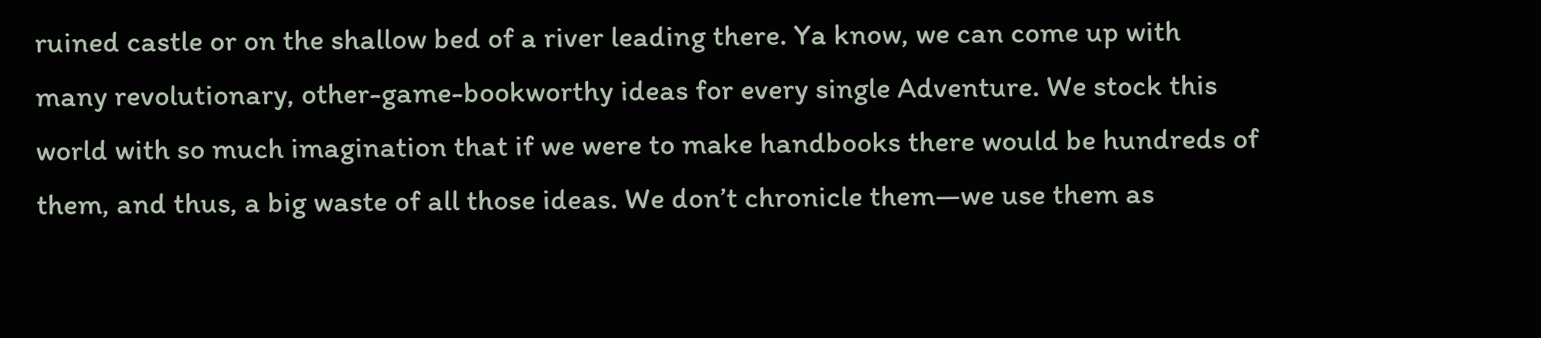ruined castle or on the shallow bed of a river leading there. Ya know, we can come up with many revolutionary, other-game-bookworthy ideas for every single Adventure. We stock this world with so much imagination that if we were to make handbooks there would be hundreds of them, and thus, a big waste of all those ideas. We don’t chronicle them—we use them as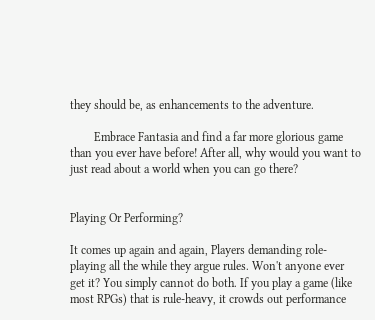they should be, as enhancements to the adventure.

        Embrace Fantasia and find a far more glorious game than you ever have before! After all, why would you want to just read about a world when you can go there?


Playing Or Performing?

It comes up again and again, Players demanding role-playing all the while they argue rules. Won't anyone ever get it? You simply cannot do both. If you play a game (like most RPGs) that is rule-heavy, it crowds out performance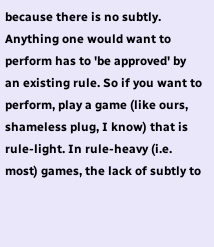because there is no subtly. Anything one would want to perform has to 'be approved' by an existing rule. So if you want to perform, play a game (like ours, shameless plug, I know) that is rule-light. In rule-heavy (i.e. most) games, the lack of subtly to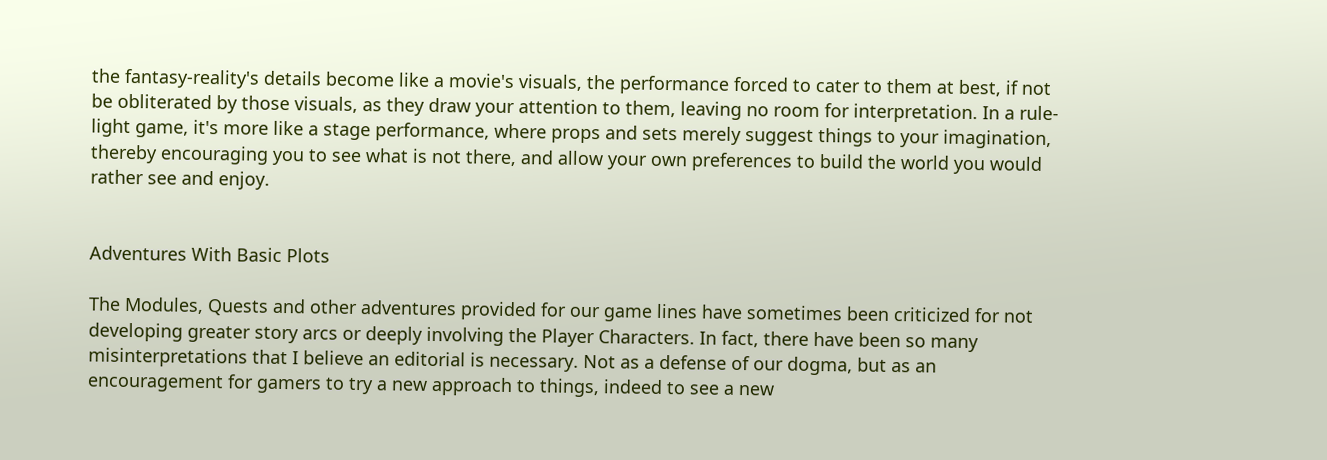the fantasy-reality's details become like a movie's visuals, the performance forced to cater to them at best, if not be obliterated by those visuals, as they draw your attention to them, leaving no room for interpretation. In a rule-light game, it's more like a stage performance, where props and sets merely suggest things to your imagination, thereby encouraging you to see what is not there, and allow your own preferences to build the world you would rather see and enjoy.


Adventures With Basic Plots

The Modules, Quests and other adventures provided for our game lines have sometimes been criticized for not developing greater story arcs or deeply involving the Player Characters. In fact, there have been so many misinterpretations that I believe an editorial is necessary. Not as a defense of our dogma, but as an encouragement for gamers to try a new approach to things, indeed to see a new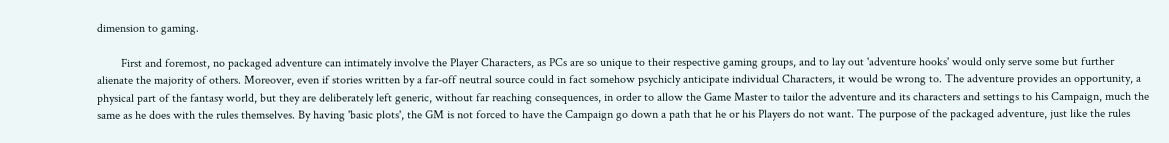dimension to gaming.

        First and foremost, no packaged adventure can intimately involve the Player Characters, as PCs are so unique to their respective gaming groups, and to lay out 'adventure hooks' would only serve some but further alienate the majority of others. Moreover, even if stories written by a far-off neutral source could in fact somehow psychicly anticipate individual Characters, it would be wrong to. The adventure provides an opportunity, a physical part of the fantasy world, but they are deliberately left generic, without far reaching consequences, in order to allow the Game Master to tailor the adventure and its characters and settings to his Campaign, much the same as he does with the rules themselves. By having 'basic plots', the GM is not forced to have the Campaign go down a path that he or his Players do not want. The purpose of the packaged adventure, just like the rules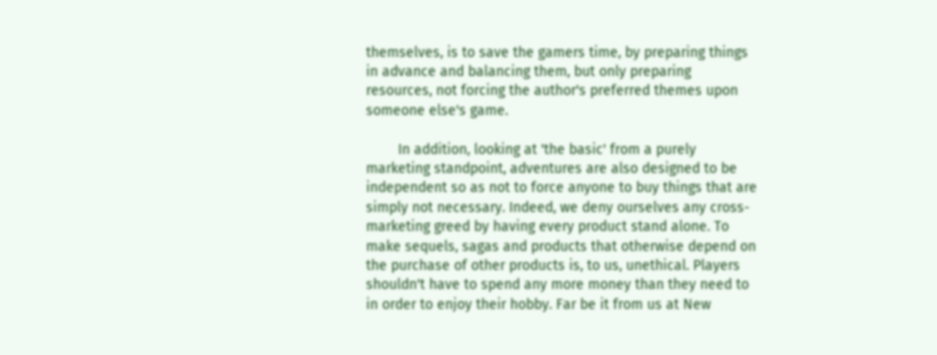themselves, is to save the gamers time, by preparing things in advance and balancing them, but only preparing resources, not forcing the author's preferred themes upon someone else's game.

        In addition, looking at 'the basic' from a purely marketing standpoint, adventures are also designed to be independent so as not to force anyone to buy things that are simply not necessary. Indeed, we deny ourselves any cross-marketing greed by having every product stand alone. To make sequels, sagas and products that otherwise depend on the purchase of other products is, to us, unethical. Players shouldn't have to spend any more money than they need to in order to enjoy their hobby. Far be it from us at New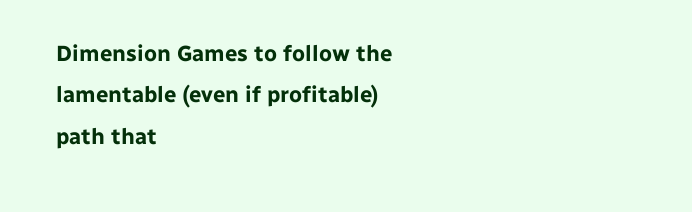Dimension Games to follow the lamentable (even if profitable) path that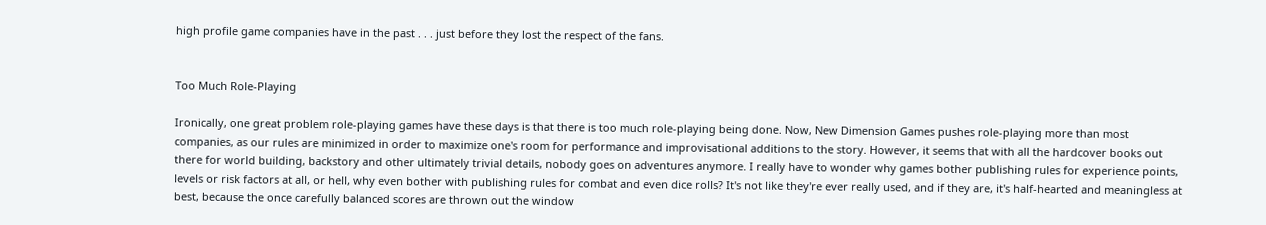high profile game companies have in the past . . . just before they lost the respect of the fans.


Too Much Role-Playing

Ironically, one great problem role-playing games have these days is that there is too much role-playing being done. Now, New Dimension Games pushes role-playing more than most companies, as our rules are minimized in order to maximize one's room for performance and improvisational additions to the story. However, it seems that with all the hardcover books out there for world building, backstory and other ultimately trivial details, nobody goes on adventures anymore. I really have to wonder why games bother publishing rules for experience points, levels or risk factors at all, or hell, why even bother with publishing rules for combat and even dice rolls? It's not like they're ever really used, and if they are, it's half-hearted and meaningless at best, because the once carefully balanced scores are thrown out the window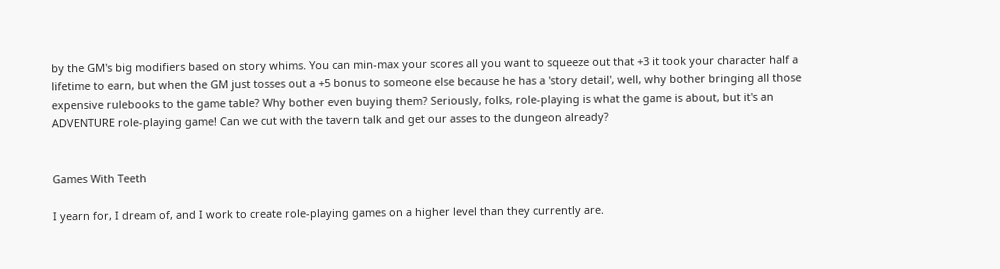by the GM's big modifiers based on story whims. You can min-max your scores all you want to squeeze out that +3 it took your character half a lifetime to earn, but when the GM just tosses out a +5 bonus to someone else because he has a 'story detail', well, why bother bringing all those expensive rulebooks to the game table? Why bother even buying them? Seriously, folks, role-playing is what the game is about, but it's an ADVENTURE role-playing game! Can we cut with the tavern talk and get our asses to the dungeon already?


Games With Teeth

I yearn for, I dream of, and I work to create role-playing games on a higher level than they currently are.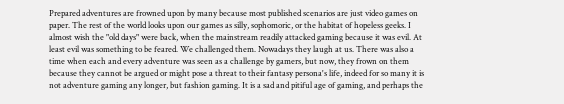Prepared adventures are frowned upon by many because most published scenarios are just video games on paper. The rest of the world looks upon our games as silly, sophomoric, or the habitat of hopeless geeks. I almost wish the "old days" were back, when the mainstream readily attacked gaming because it was evil. At least evil was something to be feared. We challenged them. Nowadays they laugh at us. There was also a time when each and every adventure was seen as a challenge by gamers, but now, they frown on them because they cannot be argued or might pose a threat to their fantasy persona's life, indeed for so many it is not adventure gaming any longer, but fashion gaming. It is a sad and pitiful age of gaming, and perhaps the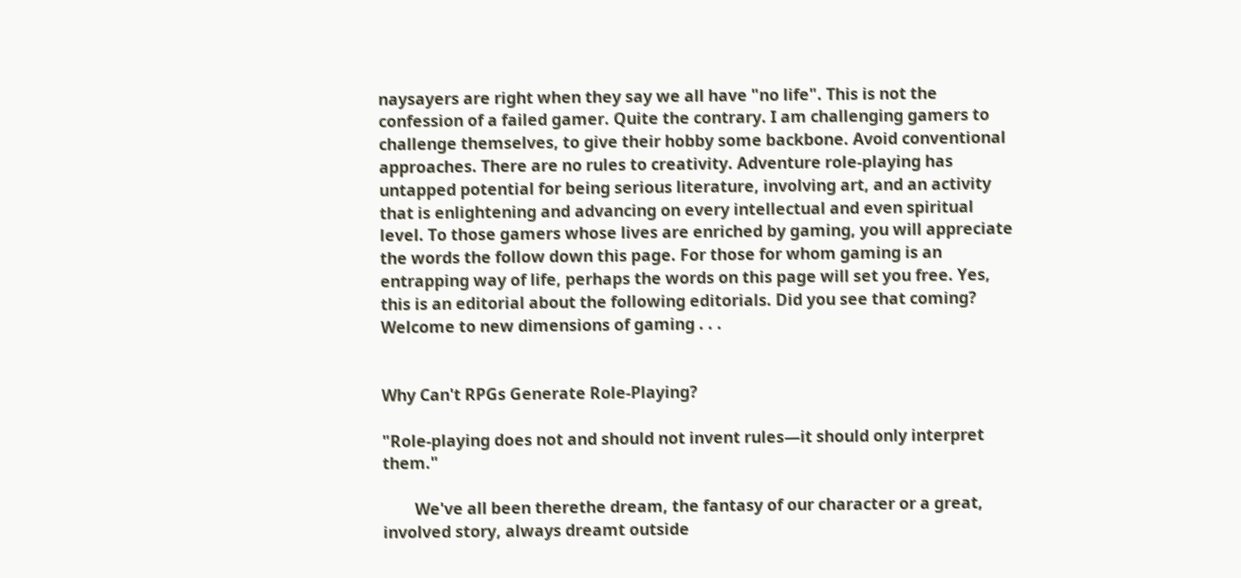naysayers are right when they say we all have "no life". This is not the confession of a failed gamer. Quite the contrary. I am challenging gamers to challenge themselves, to give their hobby some backbone. Avoid conventional approaches. There are no rules to creativity. Adventure role-playing has untapped potential for being serious literature, involving art, and an activity that is enlightening and advancing on every intellectual and even spiritual level. To those gamers whose lives are enriched by gaming, you will appreciate the words the follow down this page. For those for whom gaming is an entrapping way of life, perhaps the words on this page will set you free. Yes, this is an editorial about the following editorials. Did you see that coming? Welcome to new dimensions of gaming . . .


Why Can't RPGs Generate Role-Playing?

"Role-playing does not and should not invent rules—it should only interpret them."

        We've all been therethe dream, the fantasy of our character or a great, involved story, always dreamt outside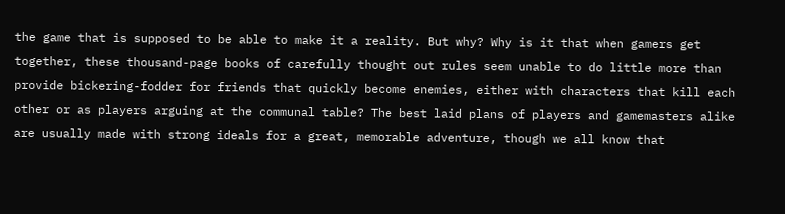the game that is supposed to be able to make it a reality. But why? Why is it that when gamers get together, these thousand-page books of carefully thought out rules seem unable to do little more than provide bickering-fodder for friends that quickly become enemies, either with characters that kill each other or as players arguing at the communal table? The best laid plans of players and gamemasters alike are usually made with strong ideals for a great, memorable adventure, though we all know that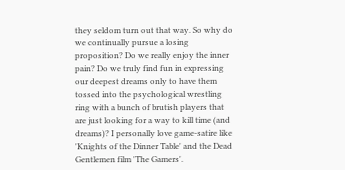they seldom turn out that way. So why do we continually pursue a losing proposition? Do we really enjoy the inner pain? Do we truly find fun in expressing our deepest dreams only to have them tossed into the psychological wrestling ring with a bunch of brutish players that are just looking for a way to kill time (and dreams)? I personally love game-satire like 'Knights of the Dinner Table' and the Dead Gentlemen film 'The Gamers'.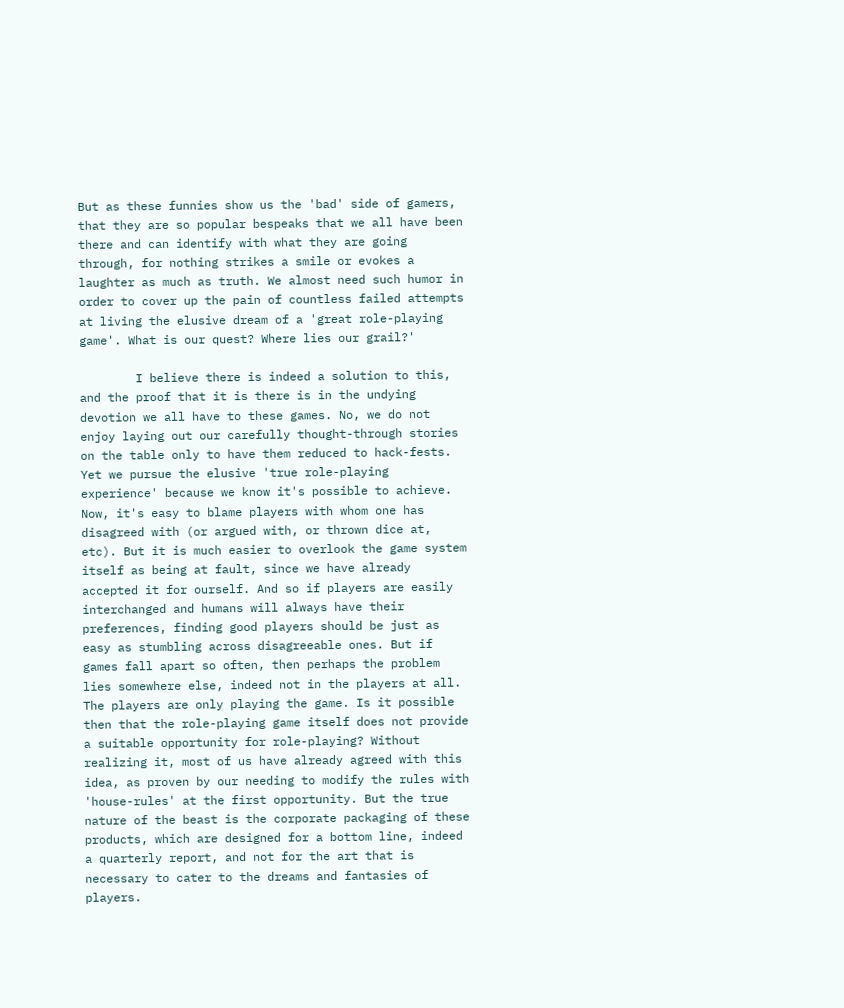But as these funnies show us the 'bad' side of gamers, that they are so popular bespeaks that we all have been there and can identify with what they are going through, for nothing strikes a smile or evokes a laughter as much as truth. We almost need such humor in order to cover up the pain of countless failed attempts at living the elusive dream of a 'great role-playing game'. What is our quest? Where lies our grail?'

        I believe there is indeed a solution to this, and the proof that it is there is in the undying devotion we all have to these games. No, we do not enjoy laying out our carefully thought-through stories on the table only to have them reduced to hack-fests. Yet we pursue the elusive 'true role-playing experience' because we know it's possible to achieve. Now, it's easy to blame players with whom one has disagreed with (or argued with, or thrown dice at, etc). But it is much easier to overlook the game system itself as being at fault, since we have already accepted it for ourself. And so if players are easily interchanged and humans will always have their preferences, finding good players should be just as easy as stumbling across disagreeable ones. But if games fall apart so often, then perhaps the problem lies somewhere else, indeed not in the players at all. The players are only playing the game. Is it possible then that the role-playing game itself does not provide a suitable opportunity for role-playing? Without realizing it, most of us have already agreed with this idea, as proven by our needing to modify the rules with 'house-rules' at the first opportunity. But the true nature of the beast is the corporate packaging of these products, which are designed for a bottom line, indeed a quarterly report, and not for the art that is necessary to cater to the dreams and fantasies of players.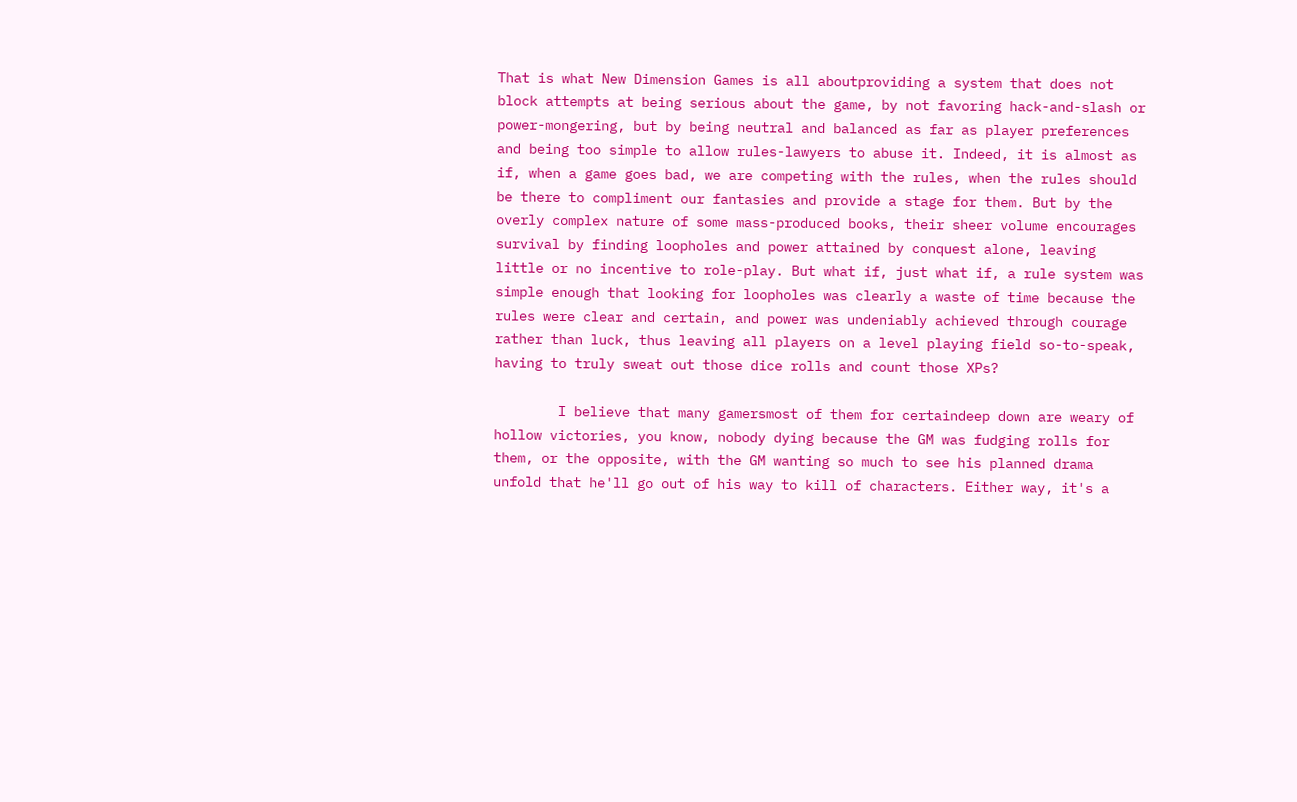That is what New Dimension Games is all aboutproviding a system that does not block attempts at being serious about the game, by not favoring hack-and-slash or power-mongering, but by being neutral and balanced as far as player preferences and being too simple to allow rules-lawyers to abuse it. Indeed, it is almost as if, when a game goes bad, we are competing with the rules, when the rules should be there to compliment our fantasies and provide a stage for them. But by the overly complex nature of some mass-produced books, their sheer volume encourages survival by finding loopholes and power attained by conquest alone, leaving little or no incentive to role-play. But what if, just what if, a rule system was simple enough that looking for loopholes was clearly a waste of time because the rules were clear and certain, and power was undeniably achieved through courage rather than luck, thus leaving all players on a level playing field so-to-speak, having to truly sweat out those dice rolls and count those XPs?

        I believe that many gamersmost of them for certaindeep down are weary of hollow victories, you know, nobody dying because the GM was fudging rolls for them, or the opposite, with the GM wanting so much to see his planned drama unfold that he'll go out of his way to kill of characters. Either way, it's a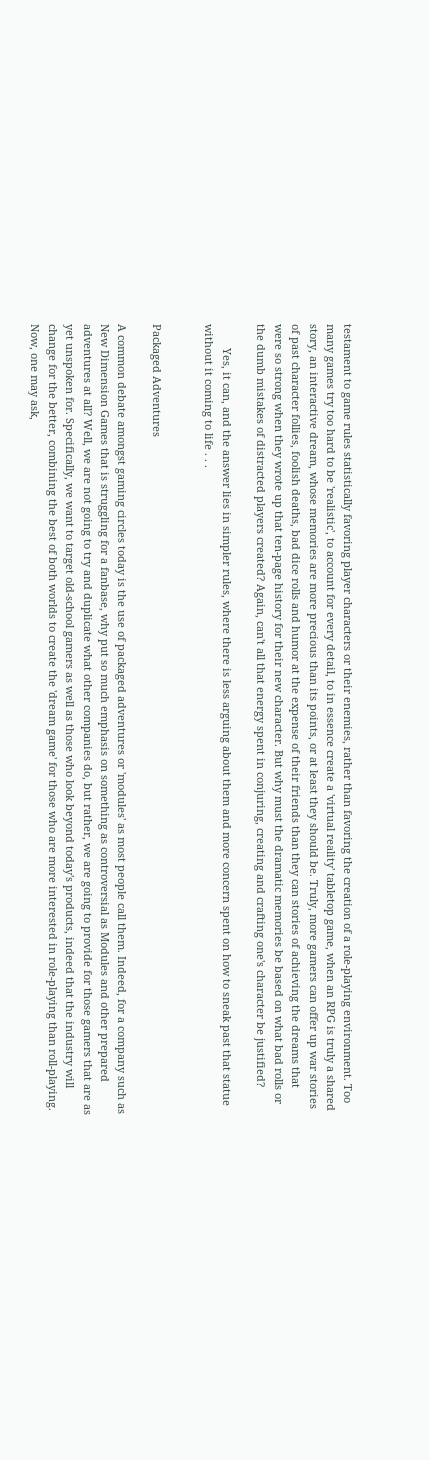testament to game rules statistically favoring player characters or their enemies, rather than favoring the creation of a role-playing environment. Too many games try too hard to be 'realistic', to account for every detail, to in essence create a 'virtual reality' tabletop game, when an RPG is truly a shared story, an interactive dream, whose memories are more precious than its points, or at least they should be. Truly, more gamers can offer up war stories of past character follies, foolish deaths, bad dice rolls and humor at the expense of their friends than they can stories of achieving the dreams that were so strong when they wrote up that ten-page history for their new character. But why must the dramatic memories be based on what bad rolls or the dumb mistakes of distracted players created? Again, can't all that energy spent in conjuring, creating and crafting one's character be justified?

        Yes, it can, and the answer lies in simpler rules, where there is less arguing about them and more concern spent on how to sneak past that statue without it coming to life . . .


Packaged Adventures

A common debate amongst gaming circles today is the use of packaged adventures or 'modules' as most people call them. Indeed, for a company such as New Dimension Games that is struggling for a fanbase, why put so much emphasis on something as controversial as Modules and other prepared adventures at all? Well, we are not going to try and duplicate what other companies do, but rather, we are going to provide for those gamers that are as yet unspoken for. Specifically, we want to target old-school gamers as well as those who look beyond today's products, indeed that the industry will change for the better, combining the best of both worlds to create the 'dream game' for those who are more interested in role-playing than roll-playing. Now, one may ask,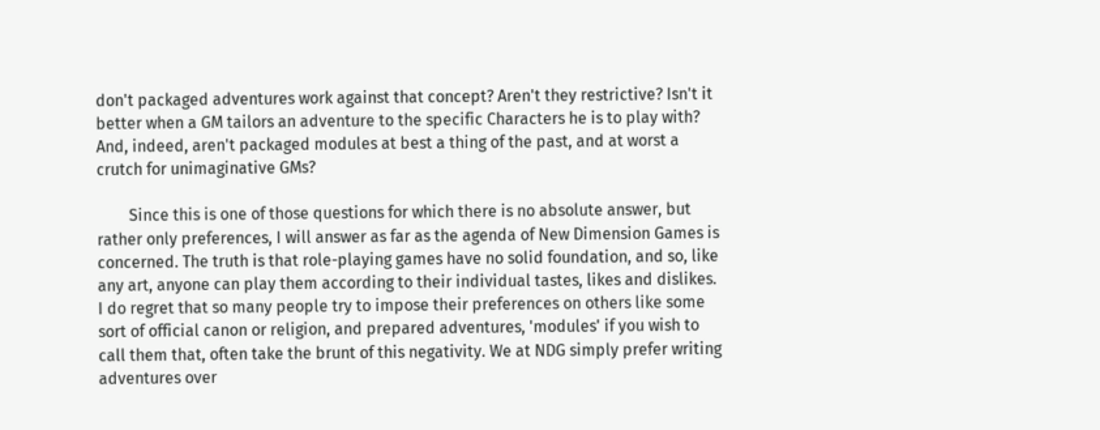don't packaged adventures work against that concept? Aren't they restrictive? Isn't it better when a GM tailors an adventure to the specific Characters he is to play with? And, indeed, aren't packaged modules at best a thing of the past, and at worst a crutch for unimaginative GMs?

        Since this is one of those questions for which there is no absolute answer, but rather only preferences, I will answer as far as the agenda of New Dimension Games is concerned. The truth is that role-playing games have no solid foundation, and so, like any art, anyone can play them according to their individual tastes, likes and dislikes. I do regret that so many people try to impose their preferences on others like some sort of official canon or religion, and prepared adventures, 'modules' if you wish to call them that, often take the brunt of this negativity. We at NDG simply prefer writing adventures over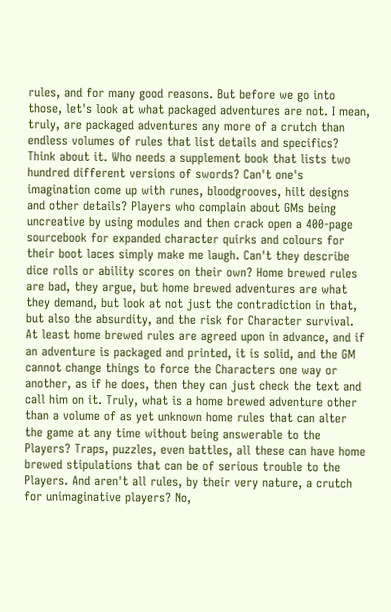rules, and for many good reasons. But before we go into those, let's look at what packaged adventures are not. I mean, truly, are packaged adventures any more of a crutch than endless volumes of rules that list details and specifics? Think about it. Who needs a supplement book that lists two hundred different versions of swords? Can't one's imagination come up with runes, bloodgrooves, hilt designs and other details? Players who complain about GMs being uncreative by using modules and then crack open a 400-page sourcebook for expanded character quirks and colours for their boot laces simply make me laugh. Can't they describe dice rolls or ability scores on their own? Home brewed rules are bad, they argue, but home brewed adventures are what they demand, but look at not just the contradiction in that, but also the absurdity, and the risk for Character survival. At least home brewed rules are agreed upon in advance, and if an adventure is packaged and printed, it is solid, and the GM cannot change things to force the Characters one way or another, as if he does, then they can just check the text and call him on it. Truly, what is a home brewed adventure other than a volume of as yet unknown home rules that can alter the game at any time without being answerable to the Players? Traps, puzzles, even battles, all these can have home brewed stipulations that can be of serious trouble to the Players. And aren't all rules, by their very nature, a crutch for unimaginative players? No,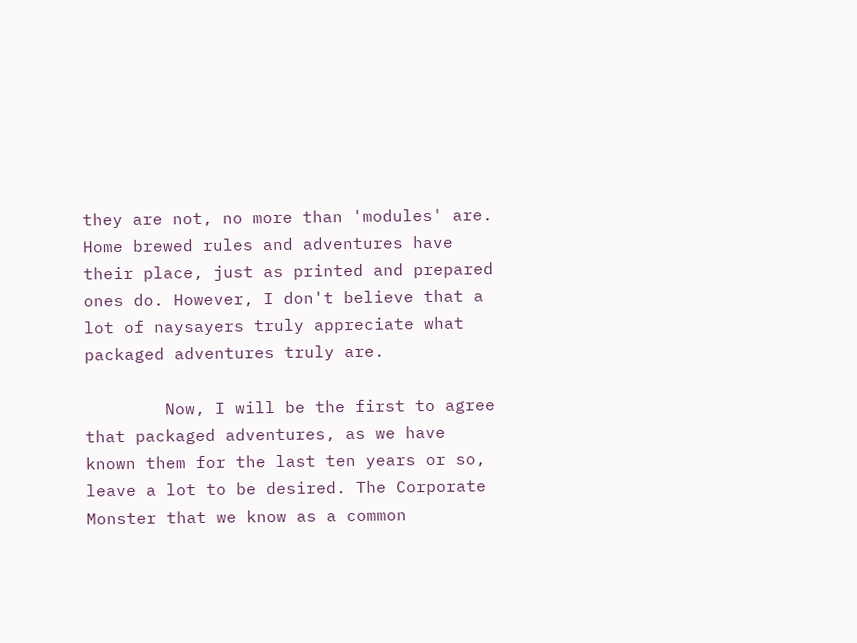they are not, no more than 'modules' are. Home brewed rules and adventures have their place, just as printed and prepared ones do. However, I don't believe that a lot of naysayers truly appreciate what packaged adventures truly are.

        Now, I will be the first to agree that packaged adventures, as we have known them for the last ten years or so, leave a lot to be desired. The Corporate Monster that we know as a common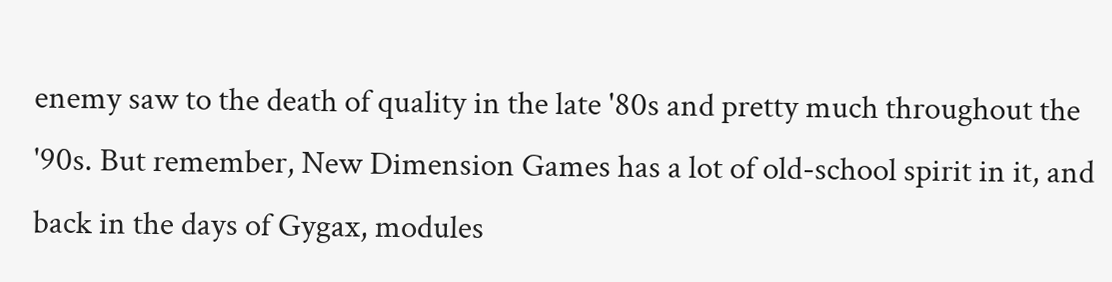enemy saw to the death of quality in the late '80s and pretty much throughout the '90s. But remember, New Dimension Games has a lot of old-school spirit in it, and back in the days of Gygax, modules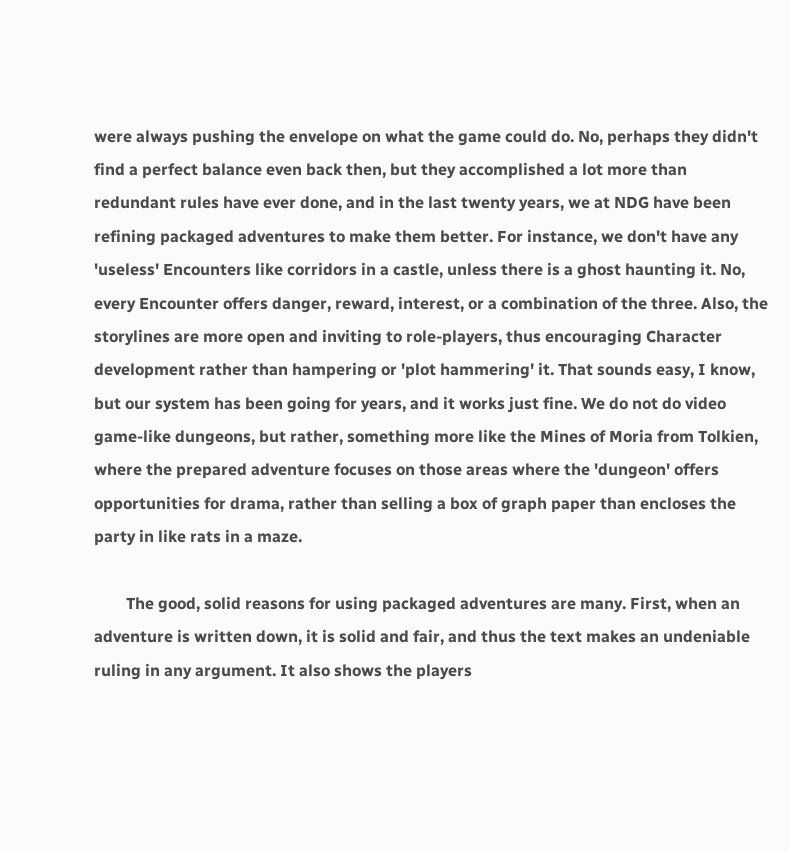were always pushing the envelope on what the game could do. No, perhaps they didn't find a perfect balance even back then, but they accomplished a lot more than redundant rules have ever done, and in the last twenty years, we at NDG have been refining packaged adventures to make them better. For instance, we don't have any 'useless' Encounters like corridors in a castle, unless there is a ghost haunting it. No, every Encounter offers danger, reward, interest, or a combination of the three. Also, the storylines are more open and inviting to role-players, thus encouraging Character development rather than hampering or 'plot hammering' it. That sounds easy, I know, but our system has been going for years, and it works just fine. We do not do video game-like dungeons, but rather, something more like the Mines of Moria from Tolkien, where the prepared adventure focuses on those areas where the 'dungeon' offers opportunities for drama, rather than selling a box of graph paper than encloses the party in like rats in a maze.

        The good, solid reasons for using packaged adventures are many. First, when an adventure is written down, it is solid and fair, and thus the text makes an undeniable ruling in any argument. It also shows the players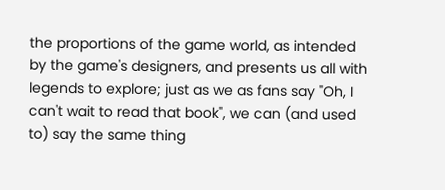the proportions of the game world, as intended by the game's designers, and presents us all with legends to explore; just as we as fans say "Oh, I can't wait to read that book", we can (and used to) say the same thing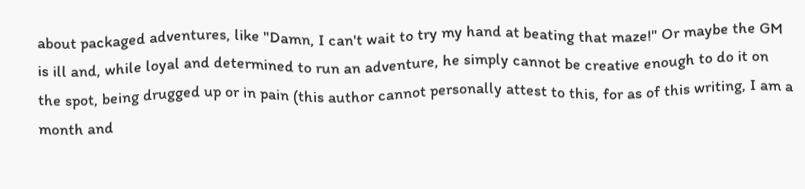about packaged adventures, like "Damn, I can't wait to try my hand at beating that maze!" Or maybe the GM is ill and, while loyal and determined to run an adventure, he simply cannot be creative enough to do it on the spot, being drugged up or in pain (this author cannot personally attest to this, for as of this writing, I am a month and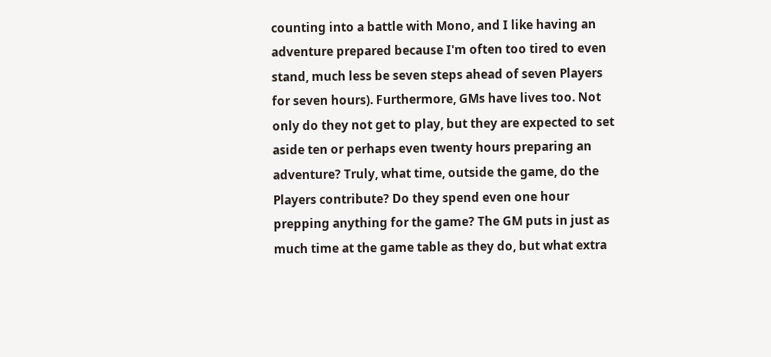counting into a battle with Mono, and I like having an adventure prepared because I'm often too tired to even stand, much less be seven steps ahead of seven Players for seven hours). Furthermore, GMs have lives too. Not only do they not get to play, but they are expected to set aside ten or perhaps even twenty hours preparing an adventure? Truly, what time, outside the game, do the Players contribute? Do they spend even one hour prepping anything for the game? The GM puts in just as much time at the game table as they do, but what extra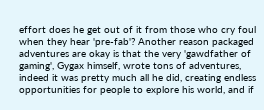effort does he get out of it from those who cry foul when they hear 'pre-fab'? Another reason packaged adventures are okay is that the very 'gawdfather of gaming', Gygax himself, wrote tons of adventures, indeed it was pretty much all he did, creating endless opportunities for people to explore his world, and if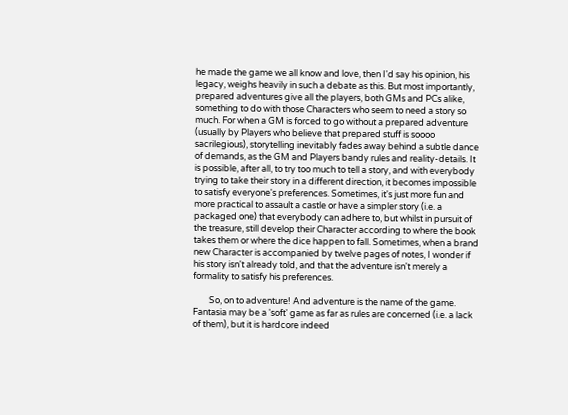he made the game we all know and love, then I'd say his opinion, his legacy, weighs heavily in such a debate as this. But most importantly, prepared adventures give all the players, both GMs and PCs alike, something to do with those Characters who seem to need a story so much. For when a GM is forced to go without a prepared adventure (usually by Players who believe that prepared stuff is soooo sacrilegious), storytelling inevitably fades away behind a subtle dance of demands, as the GM and Players bandy rules and reality-details. It is possible, after all, to try too much to tell a story, and with everybody trying to take their story in a different direction, it becomes impossible to satisfy everyone's preferences. Sometimes, it's just more fun and more practical to assault a castle or have a simpler story (i.e. a packaged one) that everybody can adhere to, but whilst in pursuit of the treasure, still develop their Character according to where the book takes them or where the dice happen to fall. Sometimes, when a brand new Character is accompanied by twelve pages of notes, I wonder if his story isn't already told, and that the adventure isn't merely a formality to satisfy his preferences.

        So, on to adventure! And adventure is the name of the game. Fantasia may be a 'soft' game as far as rules are concerned (i.e. a lack of them), but it is hardcore indeed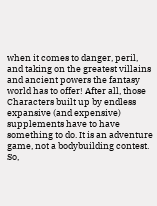when it comes to danger, peril, and taking on the greatest villains and ancient powers the fantasy world has to offer! After all, those Characters built up by endless expansive (and expensive) supplements have to have something to do. It is an adventure game, not a bodybuilding contest. So,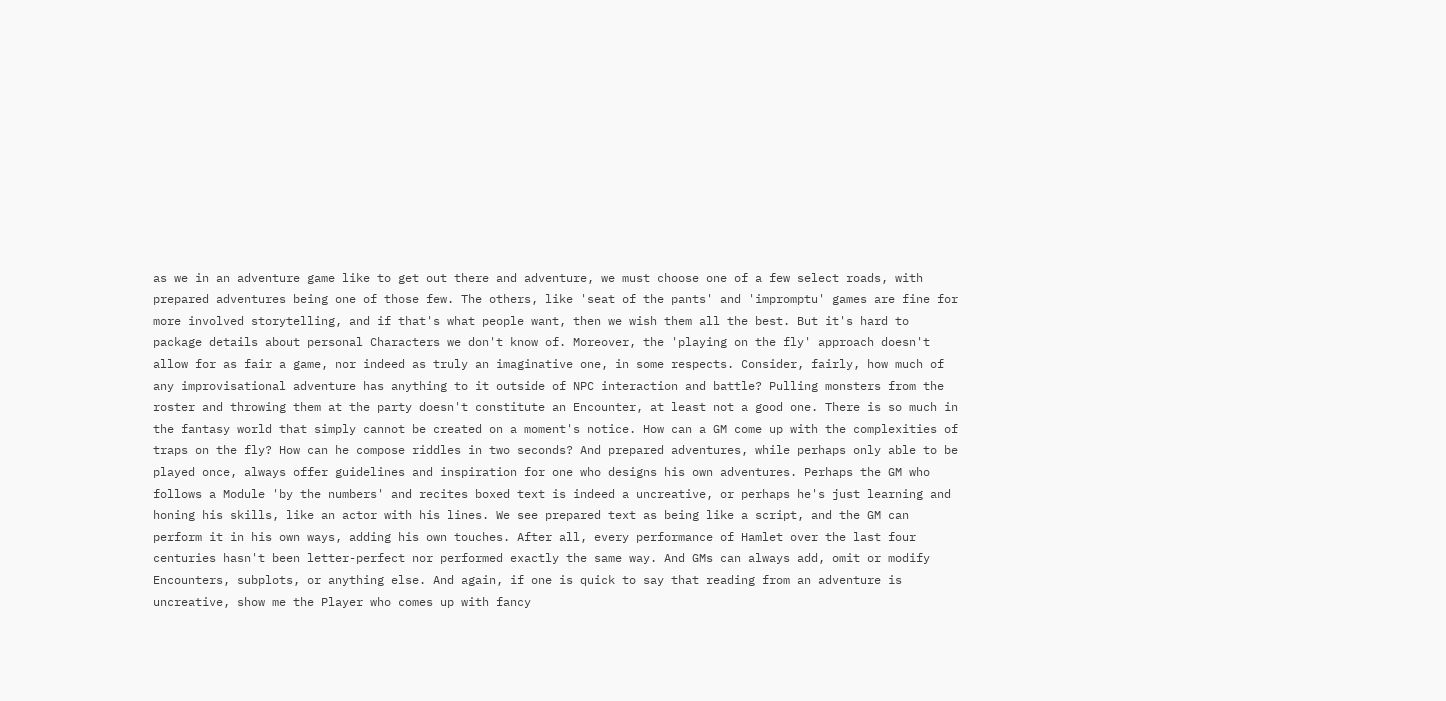as we in an adventure game like to get out there and adventure, we must choose one of a few select roads, with prepared adventures being one of those few. The others, like 'seat of the pants' and 'impromptu' games are fine for more involved storytelling, and if that's what people want, then we wish them all the best. But it's hard to package details about personal Characters we don't know of. Moreover, the 'playing on the fly' approach doesn't allow for as fair a game, nor indeed as truly an imaginative one, in some respects. Consider, fairly, how much of any improvisational adventure has anything to it outside of NPC interaction and battle? Pulling monsters from the roster and throwing them at the party doesn't constitute an Encounter, at least not a good one. There is so much in the fantasy world that simply cannot be created on a moment's notice. How can a GM come up with the complexities of traps on the fly? How can he compose riddles in two seconds? And prepared adventures, while perhaps only able to be played once, always offer guidelines and inspiration for one who designs his own adventures. Perhaps the GM who follows a Module 'by the numbers' and recites boxed text is indeed a uncreative, or perhaps he's just learning and honing his skills, like an actor with his lines. We see prepared text as being like a script, and the GM can perform it in his own ways, adding his own touches. After all, every performance of Hamlet over the last four centuries hasn't been letter-perfect nor performed exactly the same way. And GMs can always add, omit or modify Encounters, subplots, or anything else. And again, if one is quick to say that reading from an adventure is uncreative, show me the Player who comes up with fancy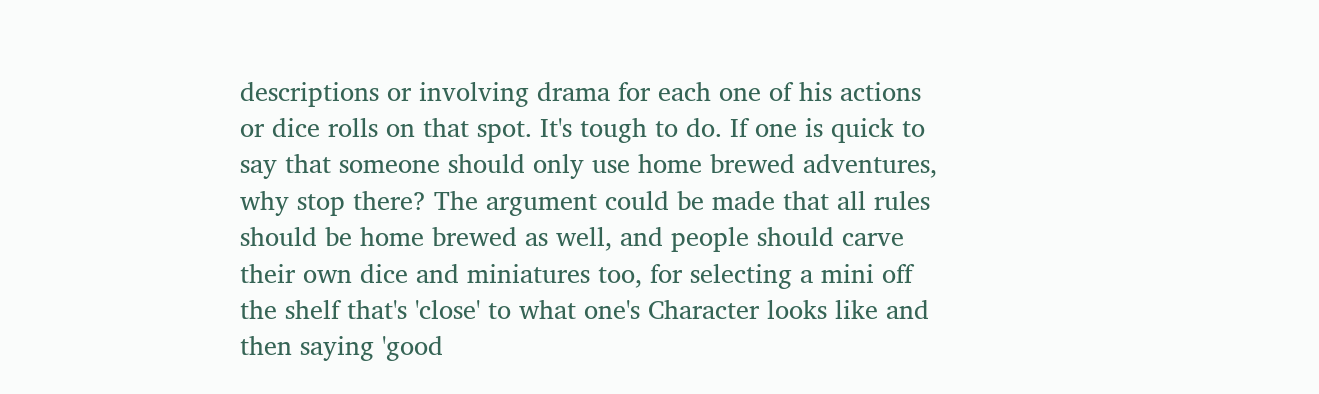descriptions or involving drama for each one of his actions or dice rolls on that spot. It's tough to do. If one is quick to say that someone should only use home brewed adventures, why stop there? The argument could be made that all rules should be home brewed as well, and people should carve their own dice and miniatures too, for selecting a mini off the shelf that's 'close' to what one's Character looks like and then saying 'good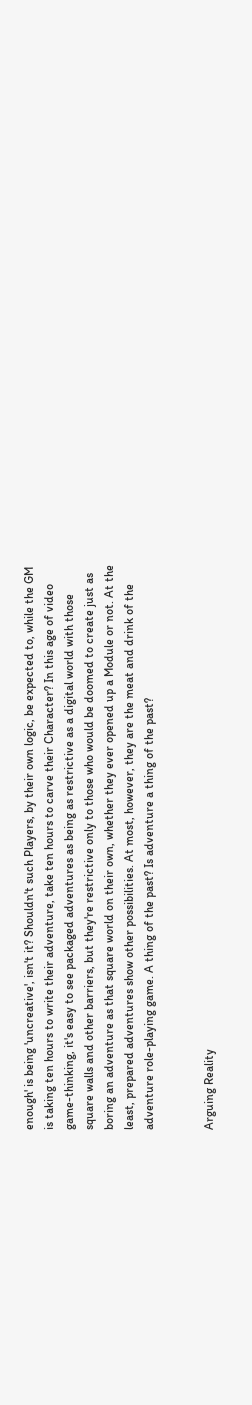enough' is being 'uncreative', isn't it? Shouldn't such Players, by their own logic, be expected to, while the GM is taking ten hours to write their adventure, take ten hours to carve their Character? In this age of video game-thinking, it's easy to see packaged adventures as being as restrictive as a digital world with those square walls and other barriers, but they're restrictive only to those who would be doomed to create just as boring an adventure as that square world on their own, whether they ever opened up a Module or not. At the least, prepared adventures show other possibilities. At most, however, they are the meat and drink of the adventure role-playing game. A thing of the past? Is adventure a thing of the past?


Arguing Reality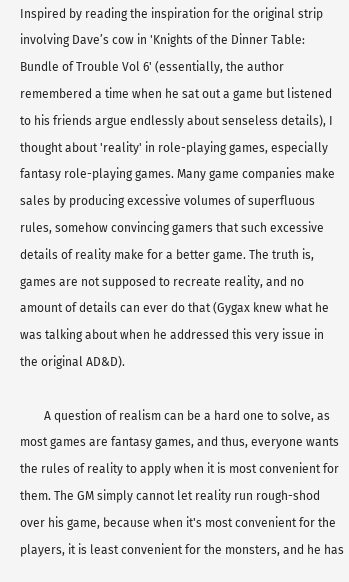Inspired by reading the inspiration for the original strip involving Dave’s cow in 'Knights of the Dinner Table: Bundle of Trouble Vol 6' (essentially, the author remembered a time when he sat out a game but listened to his friends argue endlessly about senseless details), I thought about 'reality' in role-playing games, especially fantasy role-playing games. Many game companies make sales by producing excessive volumes of superfluous rules, somehow convincing gamers that such excessive details of reality make for a better game. The truth is, games are not supposed to recreate reality, and no amount of details can ever do that (Gygax knew what he was talking about when he addressed this very issue in the original AD&D).

        A question of realism can be a hard one to solve, as most games are fantasy games, and thus, everyone wants the rules of reality to apply when it is most convenient for them. The GM simply cannot let reality run rough-shod over his game, because when it's most convenient for the players, it is least convenient for the monsters, and he has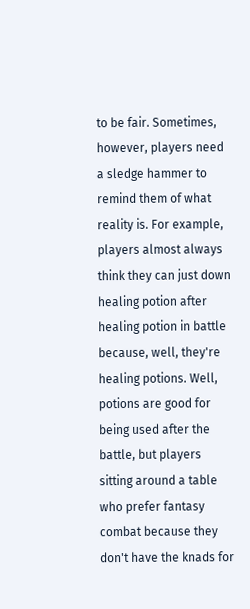to be fair. Sometimes, however, players need a sledge hammer to remind them of what reality is. For example, players almost always think they can just down healing potion after healing potion in battle because, well, they're healing potions. Well, potions are good for being used after the battle, but players sitting around a table who prefer fantasy combat because they don't have the knads for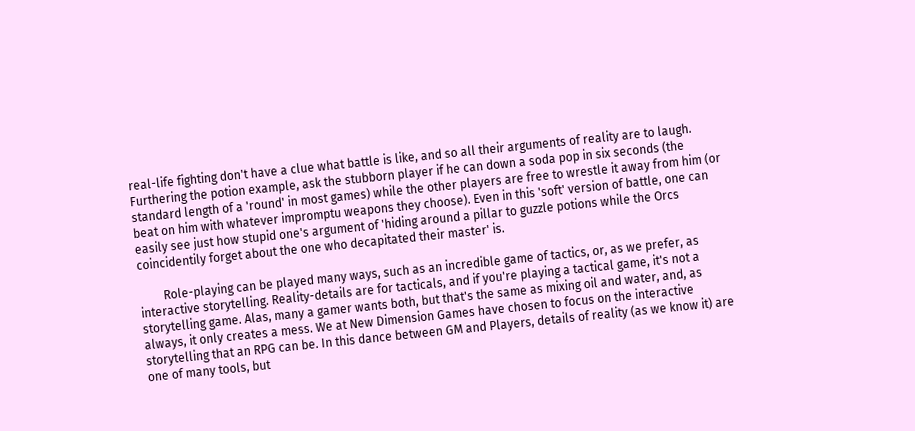real-life fighting don't have a clue what battle is like, and so all their arguments of reality are to laugh. Furthering the potion example, ask the stubborn player if he can down a soda pop in six seconds (the standard length of a 'round' in most games) while the other players are free to wrestle it away from him (or beat on him with whatever impromptu weapons they choose). Even in this 'soft' version of battle, one can easily see just how stupid one's argument of 'hiding around a pillar to guzzle potions while the Orcs coincidentily forget about the one who decapitated their master' is.

        Role-playing can be played many ways, such as an incredible game of tactics, or, as we prefer, as interactive storytelling. Reality-details are for tacticals, and if you're playing a tactical game, it's not a storytelling game. Alas, many a gamer wants both, but that's the same as mixing oil and water, and, as always, it only creates a mess. We at New Dimension Games have chosen to focus on the interactive storytelling that an RPG can be. In this dance between GM and Players, details of reality (as we know it) are one of many tools, but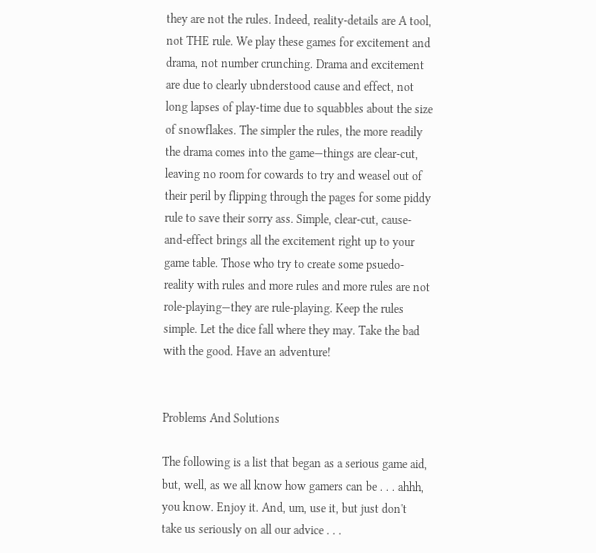they are not the rules. Indeed, reality-details are A tool, not THE rule. We play these games for excitement and drama, not number crunching. Drama and excitement are due to clearly ubnderstood cause and effect, not long lapses of play-time due to squabbles about the size of snowflakes. The simpler the rules, the more readily the drama comes into the game—things are clear-cut, leaving no room for cowards to try and weasel out of their peril by flipping through the pages for some piddy rule to save their sorry ass. Simple, clear-cut, cause-and-effect brings all the excitement right up to your game table. Those who try to create some psuedo-reality with rules and more rules and more rules are not role-playing—they are rule-playing. Keep the rules simple. Let the dice fall where they may. Take the bad with the good. Have an adventure!


Problems And Solutions

The following is a list that began as a serious game aid, but, well, as we all know how gamers can be . . . ahhh, you know. Enjoy it. And, um, use it, but just don't take us seriously on all our advice . . .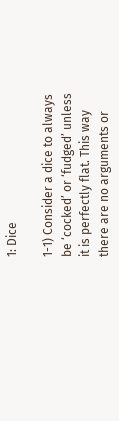1: Dice

1-1) Consider a dice to always be ‘cocked’ or ‘fudged’ unless it is perfectly flat. This way there are no arguments or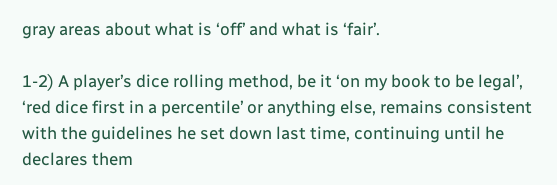gray areas about what is ‘off’ and what is ‘fair’.

1-2) A player’s dice rolling method, be it ‘on my book to be legal’, ‘red dice first in a percentile’ or anything else, remains consistent with the guidelines he set down last time, continuing until he declares them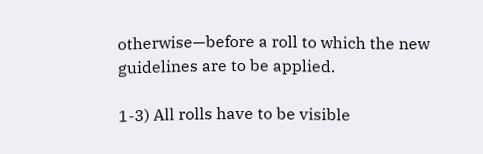otherwise—before a roll to which the new guidelines are to be applied.

1-3) All rolls have to be visible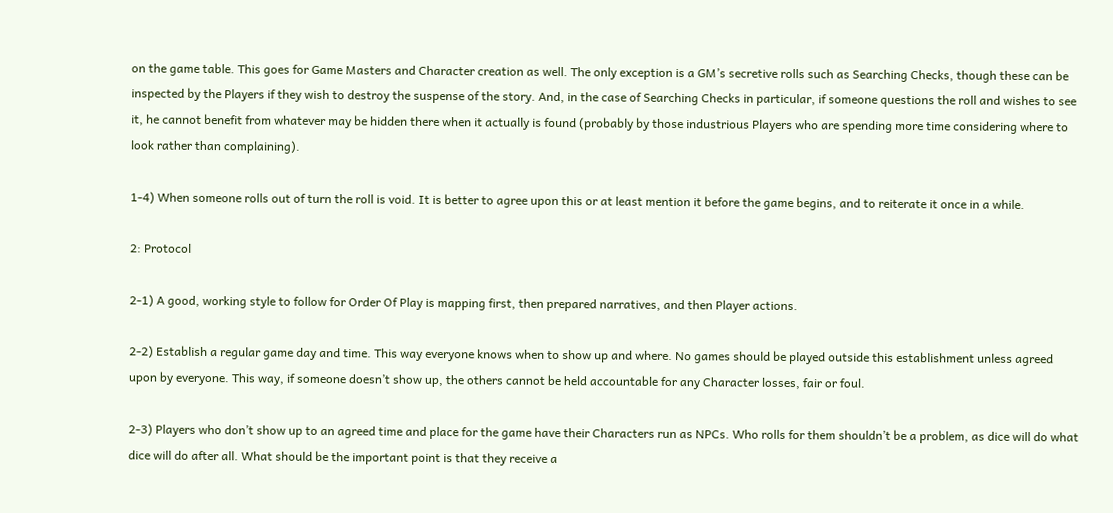on the game table. This goes for Game Masters and Character creation as well. The only exception is a GM’s secretive rolls such as Searching Checks, though these can be inspected by the Players if they wish to destroy the suspense of the story. And, in the case of Searching Checks in particular, if someone questions the roll and wishes to see it, he cannot benefit from whatever may be hidden there when it actually is found (probably by those industrious Players who are spending more time considering where to look rather than complaining).

1-4) When someone rolls out of turn the roll is void. It is better to agree upon this or at least mention it before the game begins, and to reiterate it once in a while.

2: Protocol

2-1) A good, working style to follow for Order Of Play is mapping first, then prepared narratives, and then Player actions.

2-2) Establish a regular game day and time. This way everyone knows when to show up and where. No games should be played outside this establishment unless agreed upon by everyone. This way, if someone doesn’t show up, the others cannot be held accountable for any Character losses, fair or foul.

2-3) Players who don’t show up to an agreed time and place for the game have their Characters run as NPCs. Who rolls for them shouldn’t be a problem, as dice will do what dice will do after all. What should be the important point is that they receive a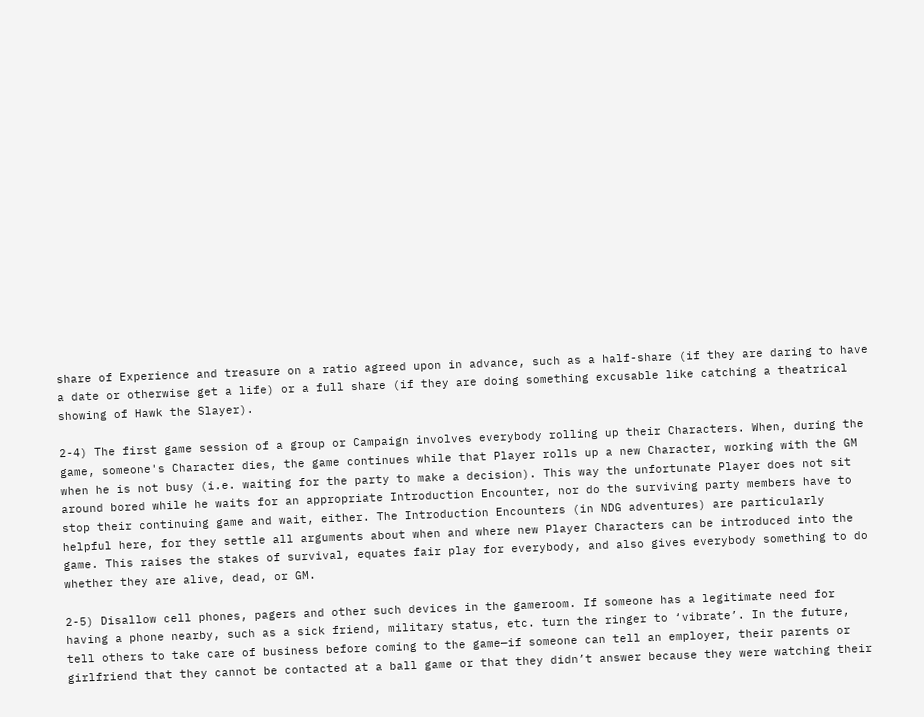share of Experience and treasure on a ratio agreed upon in advance, such as a half-share (if they are daring to have a date or otherwise get a life) or a full share (if they are doing something excusable like catching a theatrical showing of Hawk the Slayer).

2-4) The first game session of a group or Campaign involves everybody rolling up their Characters. When, during the game, someone's Character dies, the game continues while that Player rolls up a new Character, working with the GM when he is not busy (i.e. waiting for the party to make a decision). This way the unfortunate Player does not sit around bored while he waits for an appropriate Introduction Encounter, nor do the surviving party members have to stop their continuing game and wait, either. The Introduction Encounters (in NDG adventures) are particularly helpful here, for they settle all arguments about when and where new Player Characters can be introduced into the game. This raises the stakes of survival, equates fair play for everybody, and also gives everybody something to do whether they are alive, dead, or GM.

2-5) Disallow cell phones, pagers and other such devices in the gameroom. If someone has a legitimate need for having a phone nearby, such as a sick friend, military status, etc. turn the ringer to ‘vibrate’. In the future, tell others to take care of business before coming to the game—if someone can tell an employer, their parents or girlfriend that they cannot be contacted at a ball game or that they didn’t answer because they were watching their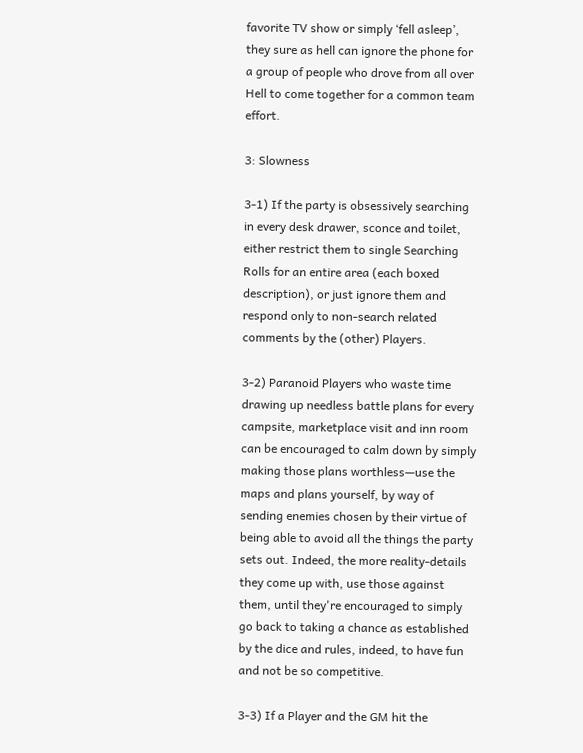favorite TV show or simply ‘fell asleep’, they sure as hell can ignore the phone for a group of people who drove from all over Hell to come together for a common team effort.

3: Slowness

3-1) If the party is obsessively searching in every desk drawer, sconce and toilet, either restrict them to single Searching Rolls for an entire area (each boxed description), or just ignore them and respond only to non-search related comments by the (other) Players.

3-2) Paranoid Players who waste time drawing up needless battle plans for every campsite, marketplace visit and inn room can be encouraged to calm down by simply making those plans worthless—use the maps and plans yourself, by way of sending enemies chosen by their virtue of being able to avoid all the things the party sets out. Indeed, the more reality-details they come up with, use those against them, until they're encouraged to simply go back to taking a chance as established by the dice and rules, indeed, to have fun and not be so competitive.

3-3) If a Player and the GM hit the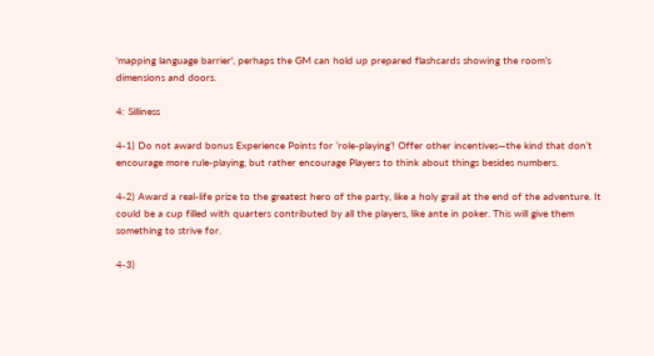'mapping language barrier', perhaps the GM can hold up prepared flashcards showing the room’s dimensions and doors.

4: Silliness

4-1) Do not award bonus Experience Points for ‘role-playing’! Offer other incentives—the kind that don’t encourage more rule-playing, but rather encourage Players to think about things besides numbers.

4-2) Award a real-life prize to the greatest hero of the party, like a holy grail at the end of the adventure. It could be a cup filled with quarters contributed by all the players, like ante in poker. This will give them something to strive for.

4-3)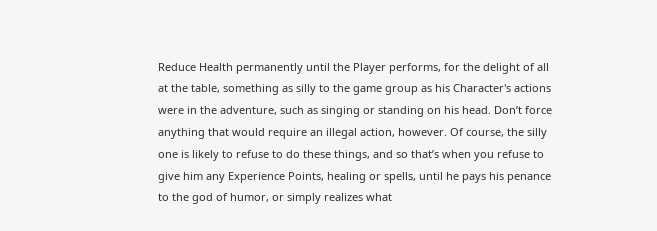Reduce Health permanently until the Player performs, for the delight of all at the table, something as silly to the game group as his Character's actions were in the adventure, such as singing or standing on his head. Don’t force anything that would require an illegal action, however. Of course, the silly one is likely to refuse to do these things, and so that’s when you refuse to give him any Experience Points, healing or spells, until he pays his penance to the god of humor, or simply realizes what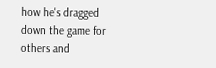how he's dragged down the game for others and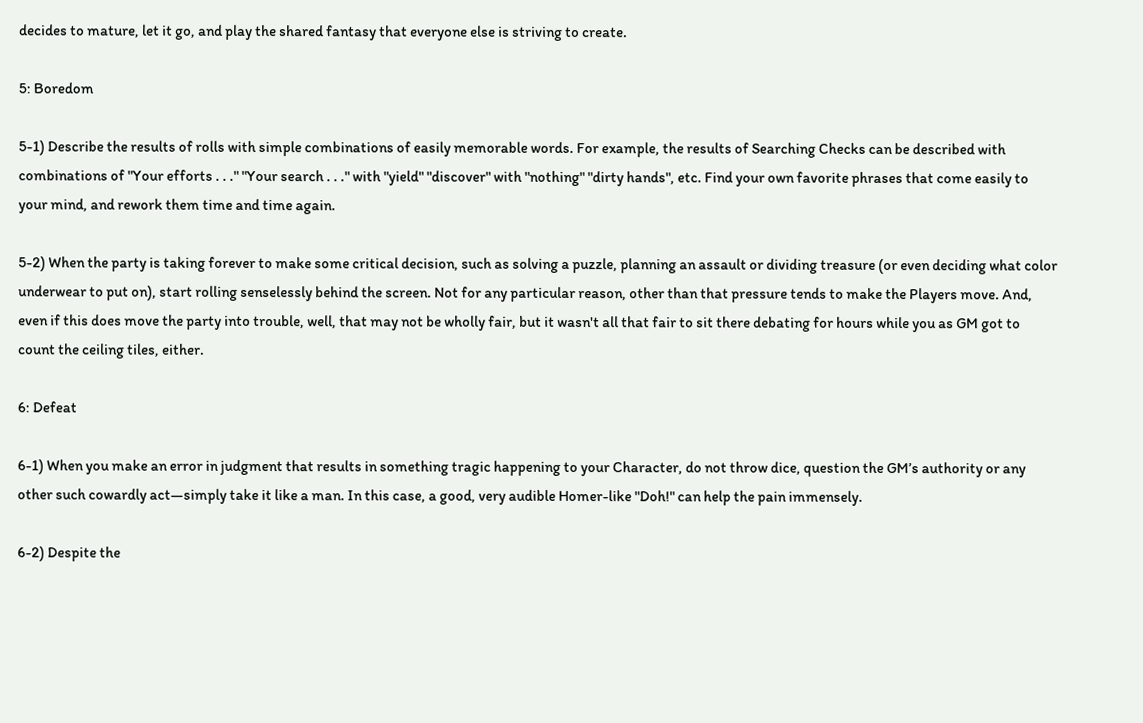decides to mature, let it go, and play the shared fantasy that everyone else is striving to create.

5: Boredom

5-1) Describe the results of rolls with simple combinations of easily memorable words. For example, the results of Searching Checks can be described with combinations of "Your efforts . . ." "Your search . . ." with "yield" "discover" with "nothing" "dirty hands", etc. Find your own favorite phrases that come easily to your mind, and rework them time and time again.

5-2) When the party is taking forever to make some critical decision, such as solving a puzzle, planning an assault or dividing treasure (or even deciding what color underwear to put on), start rolling senselessly behind the screen. Not for any particular reason, other than that pressure tends to make the Players move. And, even if this does move the party into trouble, well, that may not be wholly fair, but it wasn't all that fair to sit there debating for hours while you as GM got to count the ceiling tiles, either.

6: Defeat

6-1) When you make an error in judgment that results in something tragic happening to your Character, do not throw dice, question the GM’s authority or any other such cowardly act—simply take it like a man. In this case, a good, very audible Homer-like "Doh!" can help the pain immensely.

6-2) Despite the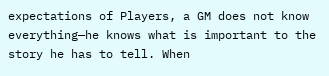expectations of Players, a GM does not know everything—he knows what is important to the story he has to tell. When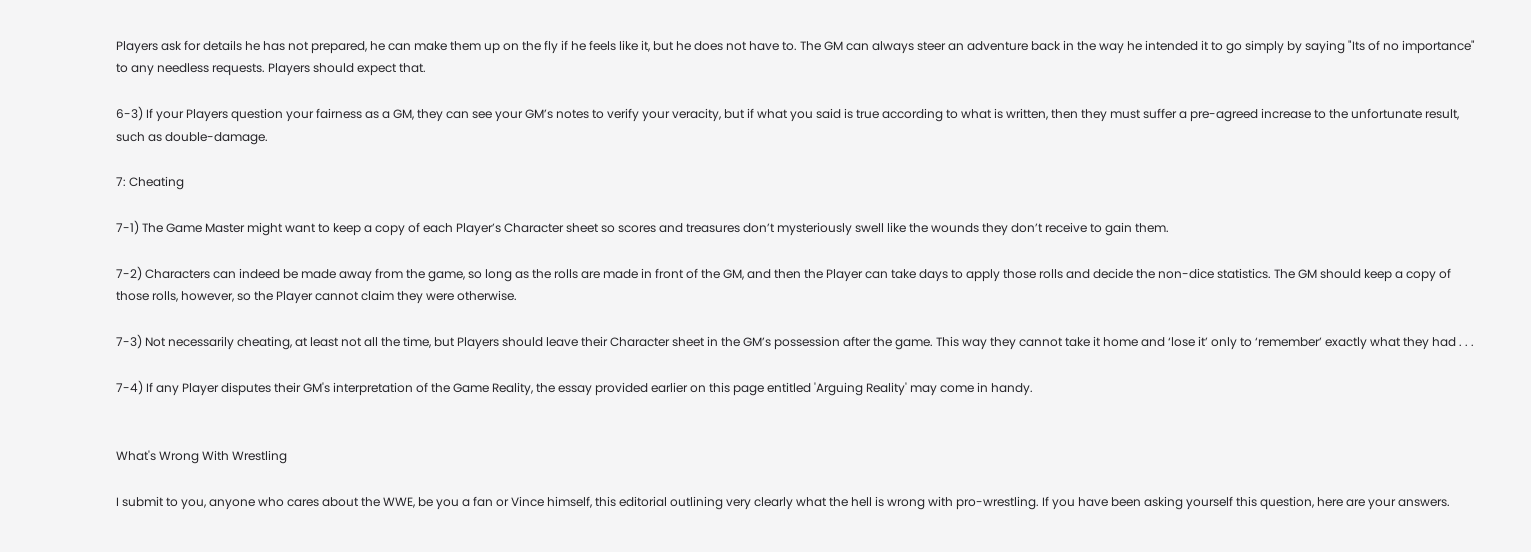Players ask for details he has not prepared, he can make them up on the fly if he feels like it, but he does not have to. The GM can always steer an adventure back in the way he intended it to go simply by saying "Its of no importance" to any needless requests. Players should expect that.

6-3) If your Players question your fairness as a GM, they can see your GM’s notes to verify your veracity, but if what you said is true according to what is written, then they must suffer a pre-agreed increase to the unfortunate result, such as double-damage.

7: Cheating

7-1) The Game Master might want to keep a copy of each Player’s Character sheet so scores and treasures don’t mysteriously swell like the wounds they don’t receive to gain them.

7-2) Characters can indeed be made away from the game, so long as the rolls are made in front of the GM, and then the Player can take days to apply those rolls and decide the non-dice statistics. The GM should keep a copy of those rolls, however, so the Player cannot claim they were otherwise.

7-3) Not necessarily cheating, at least not all the time, but Players should leave their Character sheet in the GM’s possession after the game. This way they cannot take it home and ‘lose it’ only to ‘remember’ exactly what they had . . .

7-4) If any Player disputes their GM's interpretation of the Game Reality, the essay provided earlier on this page entitled 'Arguing Reality' may come in handy.


What's Wrong With Wrestling

I submit to you, anyone who cares about the WWE, be you a fan or Vince himself, this editorial outlining very clearly what the hell is wrong with pro-wrestling. If you have been asking yourself this question, here are your answers.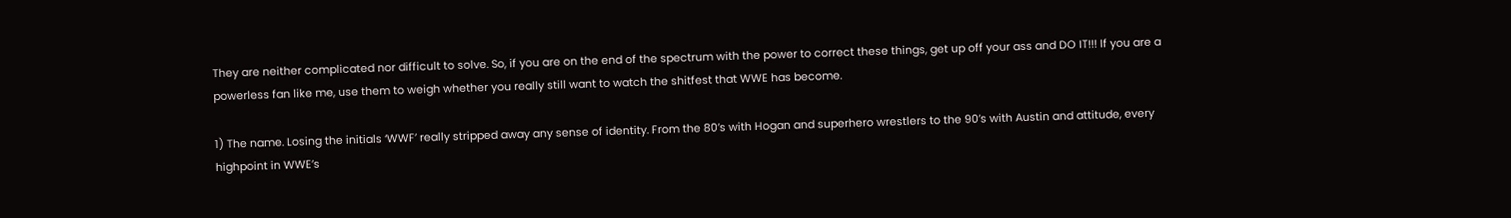They are neither complicated nor difficult to solve. So, if you are on the end of the spectrum with the power to correct these things, get up off your ass and DO IT!!! If you are a powerless fan like me, use them to weigh whether you really still want to watch the shitfest that WWE has become.

1) The name. Losing the initials ‘WWF’ really stripped away any sense of identity. From the 80’s with Hogan and superhero wrestlers to the 90’s with Austin and attitude, every highpoint in WWE’s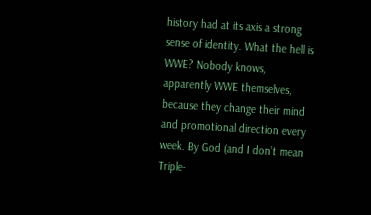history had at its axis a strong sense of identity. What the hell is WWE? Nobody knows, apparently WWE themselves, because they change their mind and promotional direction every week. By God (and I don’t mean Triple-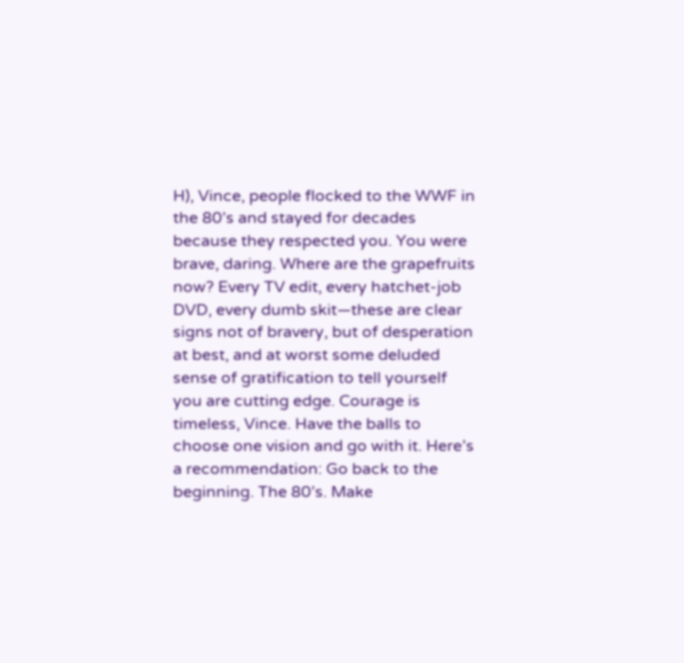H), Vince, people flocked to the WWF in the 80’s and stayed for decades because they respected you. You were brave, daring. Where are the grapefruits now? Every TV edit, every hatchet-job DVD, every dumb skit—these are clear signs not of bravery, but of desperation at best, and at worst some deluded sense of gratification to tell yourself you are cutting edge. Courage is timeless, Vince. Have the balls to choose one vision and go with it. Here’s a recommendation: Go back to the beginning. The 80’s. Make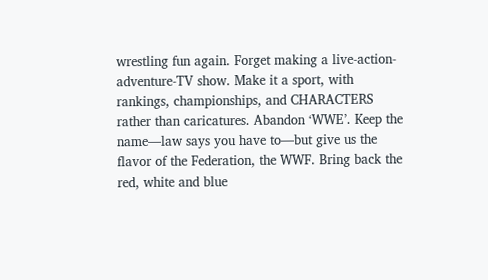wrestling fun again. Forget making a live-action-adventure-TV show. Make it a sport, with rankings, championships, and CHARACTERS rather than caricatures. Abandon ‘WWE’. Keep the name—law says you have to—but give us the flavor of the Federation, the WWF. Bring back the red, white and blue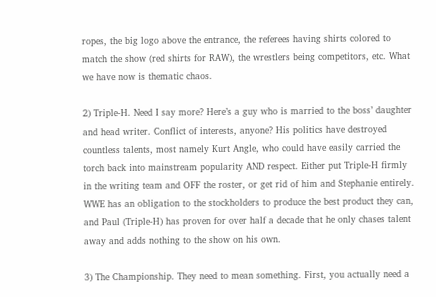ropes, the big logo above the entrance, the referees having shirts colored to match the show (red shirts for RAW), the wrestlers being competitors, etc. What we have now is thematic chaos.

2) Triple-H. Need I say more? Here’s a guy who is married to the boss’ daughter and head writer. Conflict of interests, anyone? His politics have destroyed countless talents, most namely Kurt Angle, who could have easily carried the torch back into mainstream popularity AND respect. Either put Triple-H firmly in the writing team and OFF the roster, or get rid of him and Stephanie entirely. WWE has an obligation to the stockholders to produce the best product they can, and Paul (Triple-H) has proven for over half a decade that he only chases talent away and adds nothing to the show on his own.

3) The Championship. They need to mean something. First, you actually need a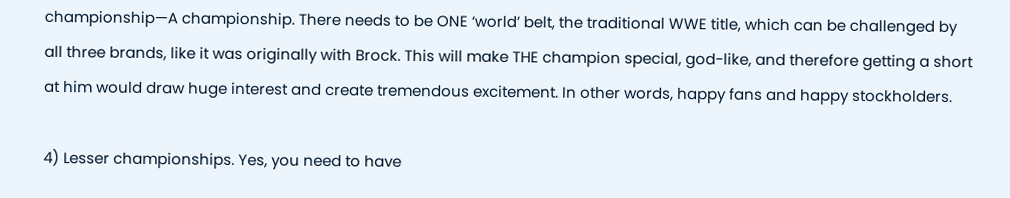championship—A championship. There needs to be ONE ‘world’ belt, the traditional WWE title, which can be challenged by all three brands, like it was originally with Brock. This will make THE champion special, god-like, and therefore getting a short at him would draw huge interest and create tremendous excitement. In other words, happy fans and happy stockholders.

4) Lesser championships. Yes, you need to have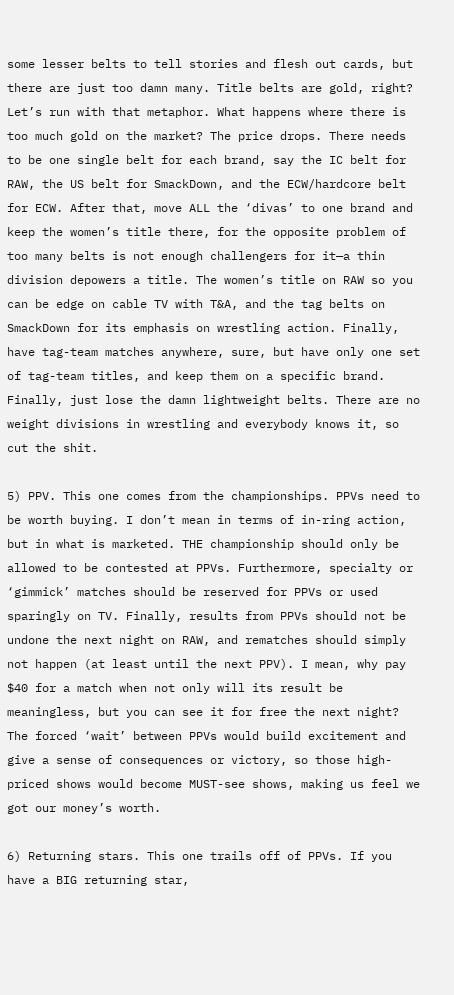some lesser belts to tell stories and flesh out cards, but there are just too damn many. Title belts are gold, right? Let’s run with that metaphor. What happens where there is too much gold on the market? The price drops. There needs to be one single belt for each brand, say the IC belt for RAW, the US belt for SmackDown, and the ECW/hardcore belt for ECW. After that, move ALL the ‘divas’ to one brand and keep the women’s title there, for the opposite problem of too many belts is not enough challengers for it—a thin division depowers a title. The women’s title on RAW so you can be edge on cable TV with T&A, and the tag belts on SmackDown for its emphasis on wrestling action. Finally, have tag-team matches anywhere, sure, but have only one set of tag-team titles, and keep them on a specific brand. Finally, just lose the damn lightweight belts. There are no weight divisions in wrestling and everybody knows it, so cut the shit.

5) PPV. This one comes from the championships. PPVs need to be worth buying. I don’t mean in terms of in-ring action, but in what is marketed. THE championship should only be allowed to be contested at PPVs. Furthermore, specialty or ‘gimmick’ matches should be reserved for PPVs or used sparingly on TV. Finally, results from PPVs should not be undone the next night on RAW, and rematches should simply not happen (at least until the next PPV). I mean, why pay $40 for a match when not only will its result be meaningless, but you can see it for free the next night? The forced ‘wait’ between PPVs would build excitement and give a sense of consequences or victory, so those high-priced shows would become MUST-see shows, making us feel we got our money’s worth.

6) Returning stars. This one trails off of PPVs. If you have a BIG returning star,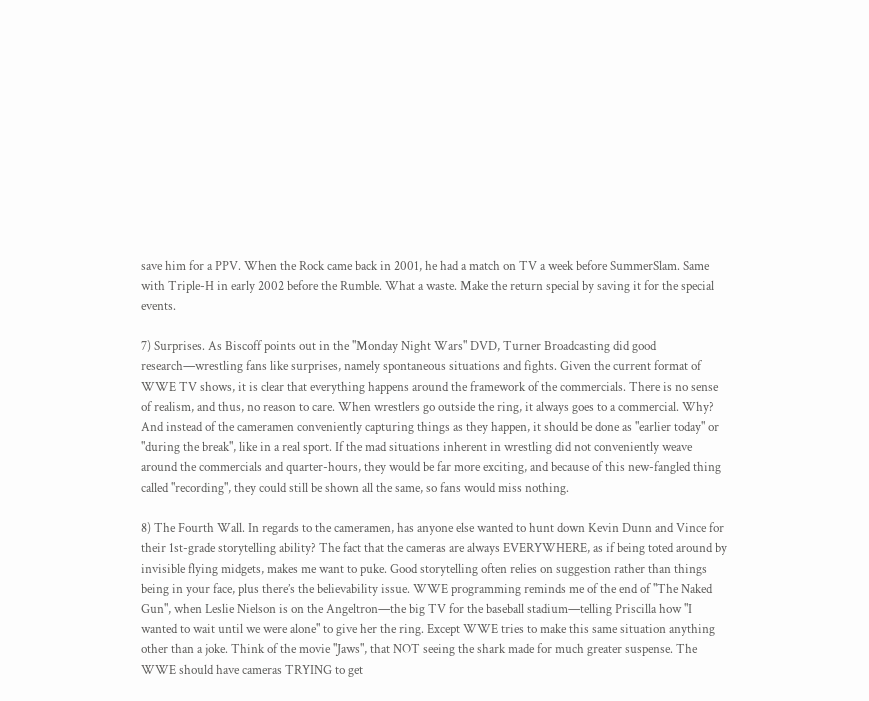save him for a PPV. When the Rock came back in 2001, he had a match on TV a week before SummerSlam. Same with Triple-H in early 2002 before the Rumble. What a waste. Make the return special by saving it for the special events.

7) Surprises. As Biscoff points out in the "Monday Night Wars" DVD, Turner Broadcasting did good research—wrestling fans like surprises, namely spontaneous situations and fights. Given the current format of WWE TV shows, it is clear that everything happens around the framework of the commercials. There is no sense of realism, and thus, no reason to care. When wrestlers go outside the ring, it always goes to a commercial. Why? And instead of the cameramen conveniently capturing things as they happen, it should be done as "earlier today" or "during the break", like in a real sport. If the mad situations inherent in wrestling did not conveniently weave around the commercials and quarter-hours, they would be far more exciting, and because of this new-fangled thing called "recording", they could still be shown all the same, so fans would miss nothing.

8) The Fourth Wall. In regards to the cameramen, has anyone else wanted to hunt down Kevin Dunn and Vince for their 1st-grade storytelling ability? The fact that the cameras are always EVERYWHERE, as if being toted around by invisible flying midgets, makes me want to puke. Good storytelling often relies on suggestion rather than things being in your face, plus there’s the believability issue. WWE programming reminds me of the end of "The Naked Gun", when Leslie Nielson is on the Angeltron—the big TV for the baseball stadium—telling Priscilla how "I wanted to wait until we were alone" to give her the ring. Except WWE tries to make this same situation anything other than a joke. Think of the movie "Jaws", that NOT seeing the shark made for much greater suspense. The WWE should have cameras TRYING to get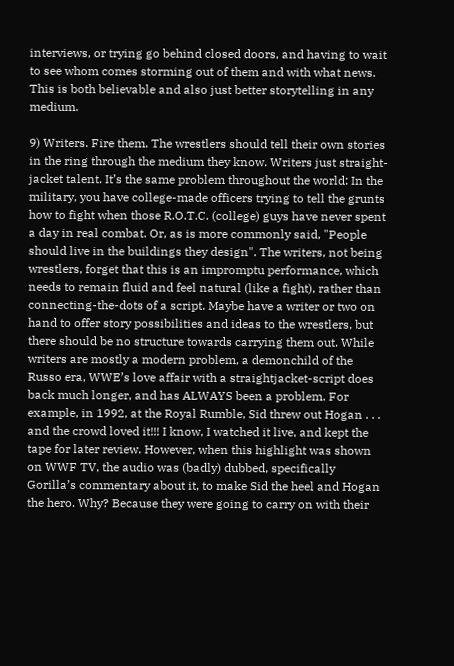interviews, or trying go behind closed doors, and having to wait to see whom comes storming out of them and with what news. This is both believable and also just better storytelling in any medium.

9) Writers. Fire them. The wrestlers should tell their own stories in the ring through the medium they know. Writers just straight-jacket talent. It’s the same problem throughout the world: In the military, you have college-made officers trying to tell the grunts how to fight when those R.O.T.C. (college) guys have never spent a day in real combat. Or, as is more commonly said, "People should live in the buildings they design". The writers, not being wrestlers, forget that this is an impromptu performance, which needs to remain fluid and feel natural (like a fight), rather than connecting-the-dots of a script. Maybe have a writer or two on hand to offer story possibilities and ideas to the wrestlers, but there should be no structure towards carrying them out. While writers are mostly a modern problem, a demonchild of the Russo era, WWE’s love affair with a straightjacket-script does back much longer, and has ALWAYS been a problem. For example, in 1992, at the Royal Rumble, Sid threw out Hogan . . . and the crowd loved it!!! I know, I watched it live, and kept the tape for later review. However, when this highlight was shown on WWF TV, the audio was (badly) dubbed, specifically Gorilla’s commentary about it, to make Sid the heel and Hogan the hero. Why? Because they were going to carry on with their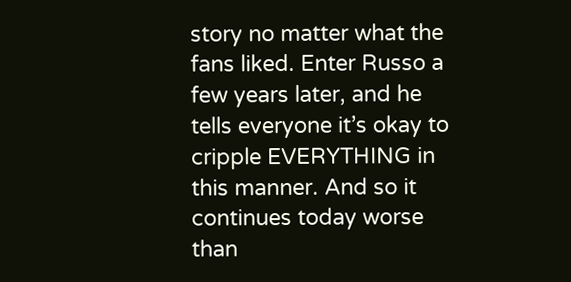story no matter what the fans liked. Enter Russo a few years later, and he tells everyone it’s okay to cripple EVERYTHING in this manner. And so it continues today worse than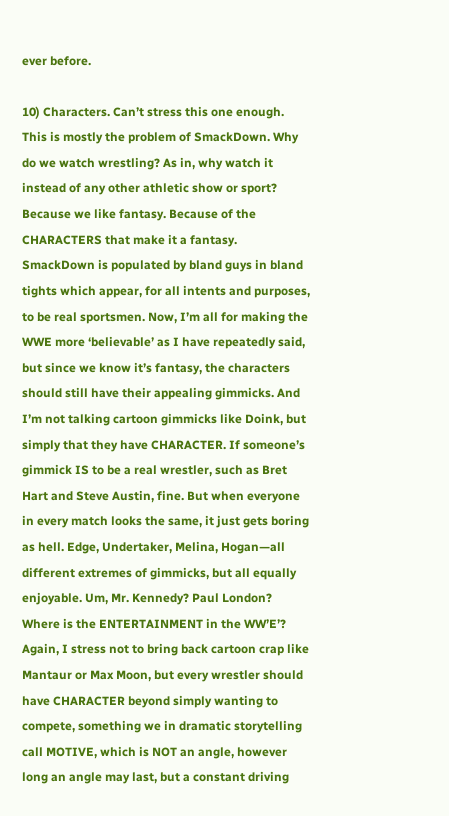ever before.

10) Characters. Can’t stress this one enough. This is mostly the problem of SmackDown. Why do we watch wrestling? As in, why watch it instead of any other athletic show or sport? Because we like fantasy. Because of the CHARACTERS that make it a fantasy. SmackDown is populated by bland guys in bland tights which appear, for all intents and purposes, to be real sportsmen. Now, I’m all for making the WWE more ‘believable’ as I have repeatedly said, but since we know it’s fantasy, the characters should still have their appealing gimmicks. And I’m not talking cartoon gimmicks like Doink, but simply that they have CHARACTER. If someone’s gimmick IS to be a real wrestler, such as Bret Hart and Steve Austin, fine. But when everyone in every match looks the same, it just gets boring as hell. Edge, Undertaker, Melina, Hogan—all different extremes of gimmicks, but all equally enjoyable. Um, Mr. Kennedy? Paul London? Where is the ENTERTAINMENT in the WW’E’? Again, I stress not to bring back cartoon crap like Mantaur or Max Moon, but every wrestler should have CHARACTER beyond simply wanting to compete, something we in dramatic storytelling call MOTIVE, which is NOT an angle, however long an angle may last, but a constant driving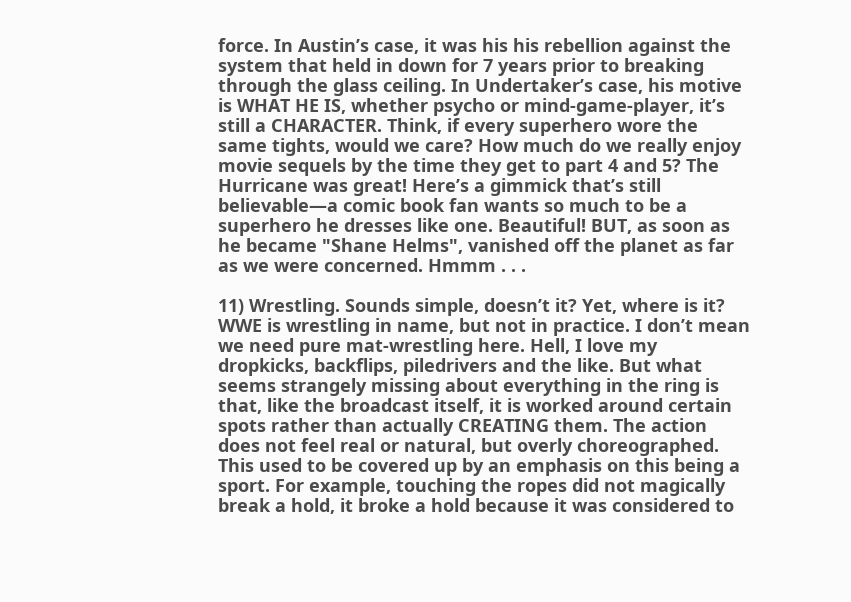force. In Austin’s case, it was his his rebellion against the system that held in down for 7 years prior to breaking through the glass ceiling. In Undertaker’s case, his motive is WHAT HE IS, whether psycho or mind-game-player, it’s still a CHARACTER. Think, if every superhero wore the same tights, would we care? How much do we really enjoy movie sequels by the time they get to part 4 and 5? The Hurricane was great! Here’s a gimmick that’s still believable—a comic book fan wants so much to be a superhero he dresses like one. Beautiful! BUT, as soon as he became "Shane Helms", vanished off the planet as far as we were concerned. Hmmm . . .

11) Wrestling. Sounds simple, doesn’t it? Yet, where is it? WWE is wrestling in name, but not in practice. I don’t mean we need pure mat-wrestling here. Hell, I love my dropkicks, backflips, piledrivers and the like. But what seems strangely missing about everything in the ring is that, like the broadcast itself, it is worked around certain spots rather than actually CREATING them. The action does not feel real or natural, but overly choreographed. This used to be covered up by an emphasis on this being a sport. For example, touching the ropes did not magically break a hold, it broke a hold because it was considered to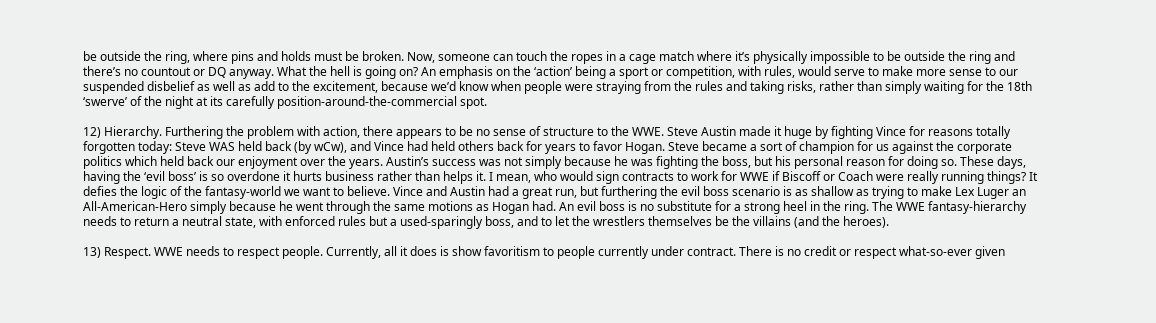be outside the ring, where pins and holds must be broken. Now, someone can touch the ropes in a cage match where it’s physically impossible to be outside the ring and there’s no countout or DQ anyway. What the hell is going on? An emphasis on the ‘action’ being a sport or competition, with rules, would serve to make more sense to our suspended disbelief as well as add to the excitement, because we’d know when people were straying from the rules and taking risks, rather than simply waiting for the 18th ‘swerve’ of the night at its carefully position-around-the-commercial spot.

12) Hierarchy. Furthering the problem with action, there appears to be no sense of structure to the WWE. Steve Austin made it huge by fighting Vince for reasons totally forgotten today: Steve WAS held back (by wCw), and Vince had held others back for years to favor Hogan. Steve became a sort of champion for us against the corporate politics which held back our enjoyment over the years. Austin’s success was not simply because he was fighting the boss, but his personal reason for doing so. These days, having the ‘evil boss’ is so overdone it hurts business rather than helps it. I mean, who would sign contracts to work for WWE if Biscoff or Coach were really running things? It defies the logic of the fantasy-world we want to believe. Vince and Austin had a great run, but furthering the evil boss scenario is as shallow as trying to make Lex Luger an All-American-Hero simply because he went through the same motions as Hogan had. An evil boss is no substitute for a strong heel in the ring. The WWE fantasy-hierarchy needs to return a neutral state, with enforced rules but a used-sparingly boss, and to let the wrestlers themselves be the villains (and the heroes).

13) Respect. WWE needs to respect people. Currently, all it does is show favoritism to people currently under contract. There is no credit or respect what-so-ever given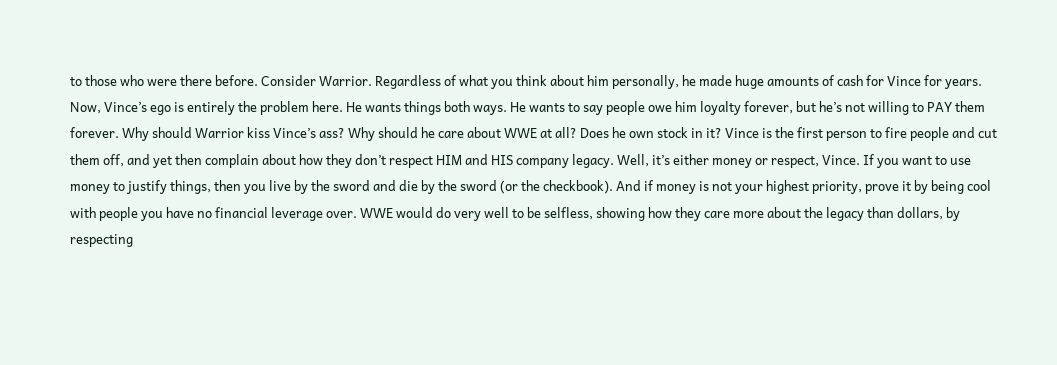to those who were there before. Consider Warrior. Regardless of what you think about him personally, he made huge amounts of cash for Vince for years. Now, Vince’s ego is entirely the problem here. He wants things both ways. He wants to say people owe him loyalty forever, but he’s not willing to PAY them forever. Why should Warrior kiss Vince’s ass? Why should he care about WWE at all? Does he own stock in it? Vince is the first person to fire people and cut them off, and yet then complain about how they don’t respect HIM and HIS company legacy. Well, it’s either money or respect, Vince. If you want to use money to justify things, then you live by the sword and die by the sword (or the checkbook). And if money is not your highest priority, prove it by being cool with people you have no financial leverage over. WWE would do very well to be selfless, showing how they care more about the legacy than dollars, by respecting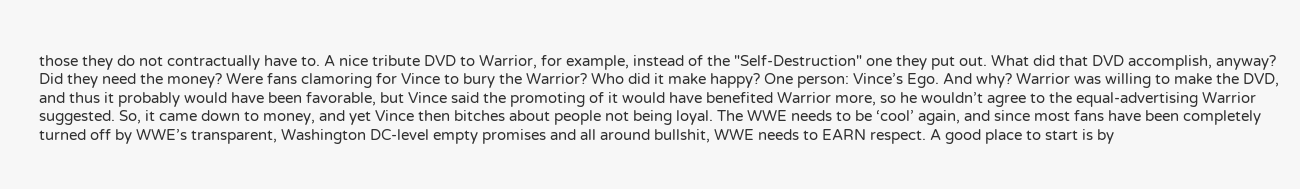those they do not contractually have to. A nice tribute DVD to Warrior, for example, instead of the "Self-Destruction" one they put out. What did that DVD accomplish, anyway? Did they need the money? Were fans clamoring for Vince to bury the Warrior? Who did it make happy? One person: Vince’s Ego. And why? Warrior was willing to make the DVD, and thus it probably would have been favorable, but Vince said the promoting of it would have benefited Warrior more, so he wouldn’t agree to the equal-advertising Warrior suggested. So, it came down to money, and yet Vince then bitches about people not being loyal. The WWE needs to be ‘cool’ again, and since most fans have been completely turned off by WWE’s transparent, Washington DC-level empty promises and all around bullshit, WWE needs to EARN respect. A good place to start is by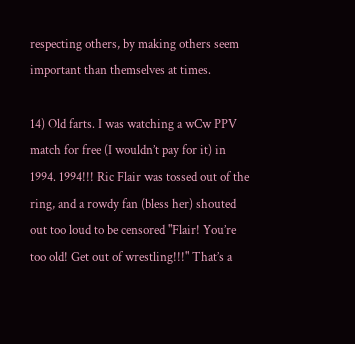respecting others, by making others seem important than themselves at times.

14) Old farts. I was watching a wCw PPV match for free (I wouldn’t pay for it) in 1994. 1994!!! Ric Flair was tossed out of the ring, and a rowdy fan (bless her) shouted out too loud to be censored "Flair! You’re too old! Get out of wrestling!!!" That’s a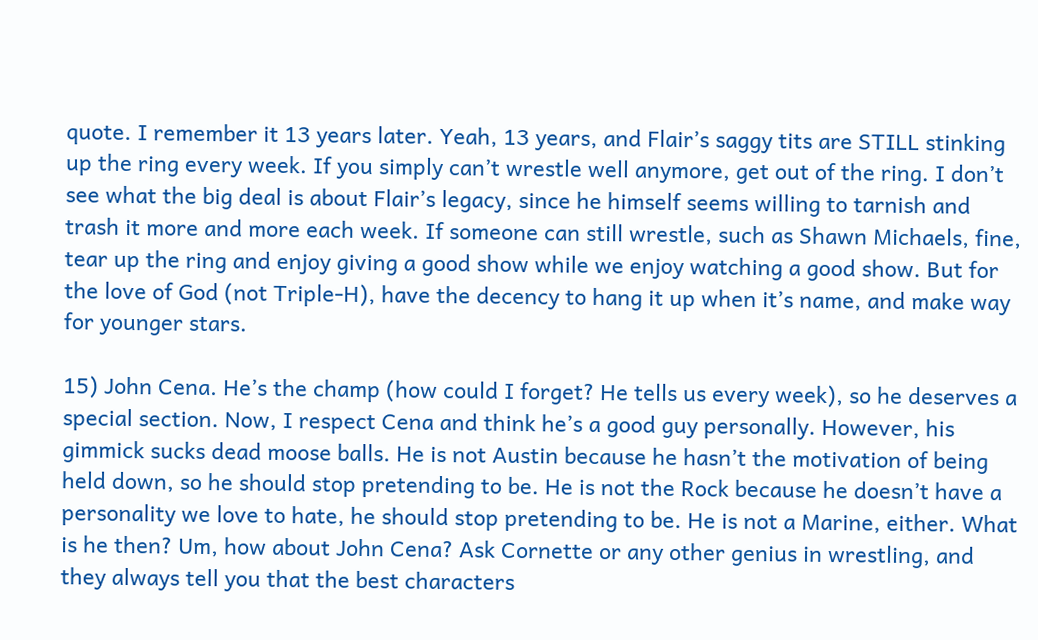quote. I remember it 13 years later. Yeah, 13 years, and Flair’s saggy tits are STILL stinking up the ring every week. If you simply can’t wrestle well anymore, get out of the ring. I don’t see what the big deal is about Flair’s legacy, since he himself seems willing to tarnish and trash it more and more each week. If someone can still wrestle, such as Shawn Michaels, fine, tear up the ring and enjoy giving a good show while we enjoy watching a good show. But for the love of God (not Triple-H), have the decency to hang it up when it’s name, and make way for younger stars.

15) John Cena. He’s the champ (how could I forget? He tells us every week), so he deserves a special section. Now, I respect Cena and think he’s a good guy personally. However, his gimmick sucks dead moose balls. He is not Austin because he hasn’t the motivation of being held down, so he should stop pretending to be. He is not the Rock because he doesn’t have a personality we love to hate, he should stop pretending to be. He is not a Marine, either. What is he then? Um, how about John Cena? Ask Cornette or any other genius in wrestling, and they always tell you that the best characters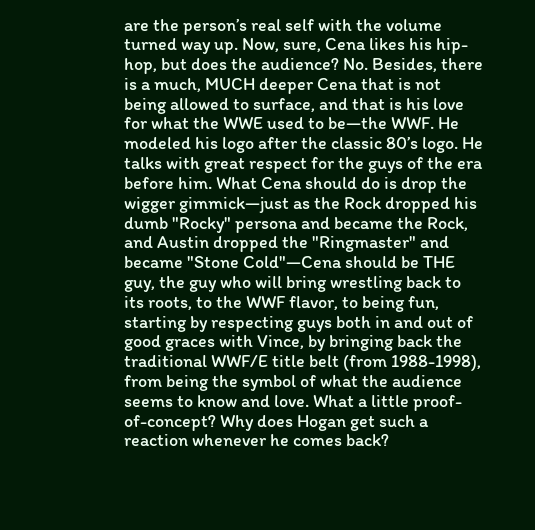are the person’s real self with the volume turned way up. Now, sure, Cena likes his hip-hop, but does the audience? No. Besides, there is a much, MUCH deeper Cena that is not being allowed to surface, and that is his love for what the WWE used to be—the WWF. He modeled his logo after the classic 80’s logo. He talks with great respect for the guys of the era before him. What Cena should do is drop the wigger gimmick—just as the Rock dropped his dumb "Rocky" persona and became the Rock, and Austin dropped the "Ringmaster" and became "Stone Cold"—Cena should be THE guy, the guy who will bring wrestling back to its roots, to the WWF flavor, to being fun, starting by respecting guys both in and out of good graces with Vince, by bringing back the traditional WWF/E title belt (from 1988-1998), from being the symbol of what the audience seems to know and love. What a little proof-of-concept? Why does Hogan get such a reaction whenever he comes back?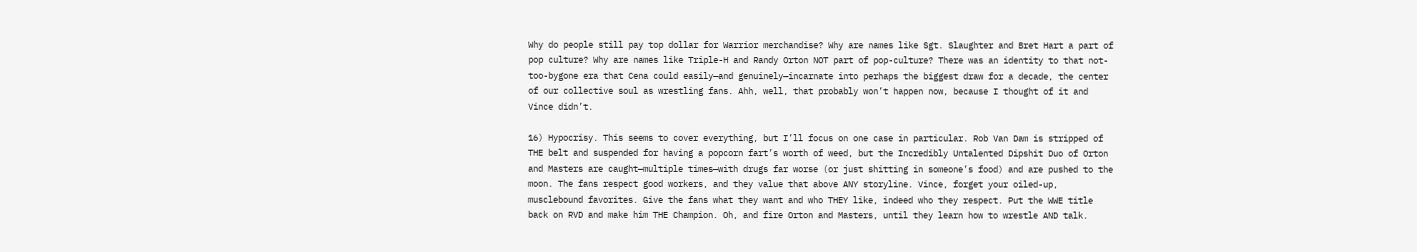Why do people still pay top dollar for Warrior merchandise? Why are names like Sgt. Slaughter and Bret Hart a part of pop culture? Why are names like Triple-H and Randy Orton NOT part of pop-culture? There was an identity to that not-too-bygone era that Cena could easily—and genuinely—incarnate into perhaps the biggest draw for a decade, the center of our collective soul as wrestling fans. Ahh, well, that probably won’t happen now, because I thought of it and Vince didn’t.

16) Hypocrisy. This seems to cover everything, but I’ll focus on one case in particular. Rob Van Dam is stripped of THE belt and suspended for having a popcorn fart’s worth of weed, but the Incredibly Untalented Dipshit Duo of Orton and Masters are caught—multiple times—with drugs far worse (or just shitting in someone’s food) and are pushed to the moon. The fans respect good workers, and they value that above ANY storyline. Vince, forget your oiled-up, musclebound favorites. Give the fans what they want and who THEY like, indeed who they respect. Put the WWE title back on RVD and make him THE Champion. Oh, and fire Orton and Masters, until they learn how to wrestle AND talk.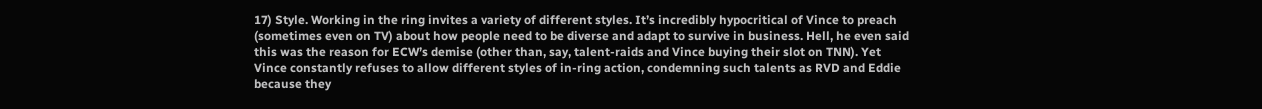17) Style. Working in the ring invites a variety of different styles. It’s incredibly hypocritical of Vince to preach (sometimes even on TV) about how people need to be diverse and adapt to survive in business. Hell, he even said this was the reason for ECW’s demise (other than, say, talent-raids and Vince buying their slot on TNN). Yet Vince constantly refuses to allow different styles of in-ring action, condemning such talents as RVD and Eddie because they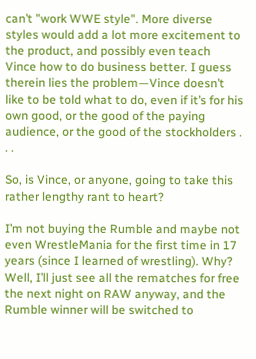can’t "work WWE style". More diverse styles would add a lot more excitement to the product, and possibly even teach Vince how to do business better. I guess therein lies the problem—Vince doesn’t like to be told what to do, even if it’s for his own good, or the good of the paying audience, or the good of the stockholders . . .

So, is Vince, or anyone, going to take this rather lengthy rant to heart?

I’m not buying the Rumble and maybe not even WrestleMania for the first time in 17 years (since I learned of wrestling). Why? Well, I’ll just see all the rematches for free the next night on RAW anyway, and the Rumble winner will be switched to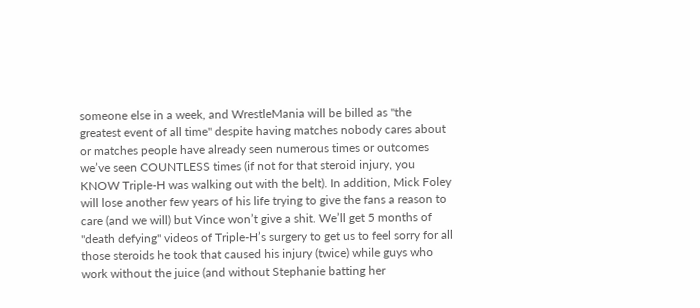someone else in a week, and WrestleMania will be billed as "the greatest event of all time" despite having matches nobody cares about or matches people have already seen numerous times or outcomes we’ve seen COUNTLESS times (if not for that steroid injury, you KNOW Triple-H was walking out with the belt). In addition, Mick Foley will lose another few years of his life trying to give the fans a reason to care (and we will) but Vince won’t give a shit. We’ll get 5 months of "death defying" videos of Triple-H’s surgery to get us to feel sorry for all those steroids he took that caused his injury (twice) while guys who work without the juice (and without Stephanie batting her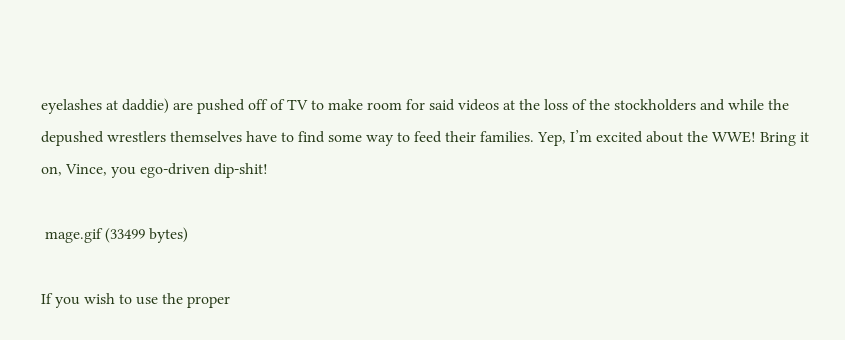eyelashes at daddie) are pushed off of TV to make room for said videos at the loss of the stockholders and while the depushed wrestlers themselves have to find some way to feed their families. Yep, I’m excited about the WWE! Bring it on, Vince, you ego-driven dip-shit!

 mage.gif (33499 bytes)

If you wish to use the proper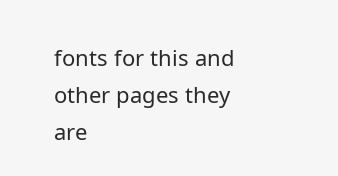fonts for this and other pages they are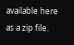available here as a zip file.